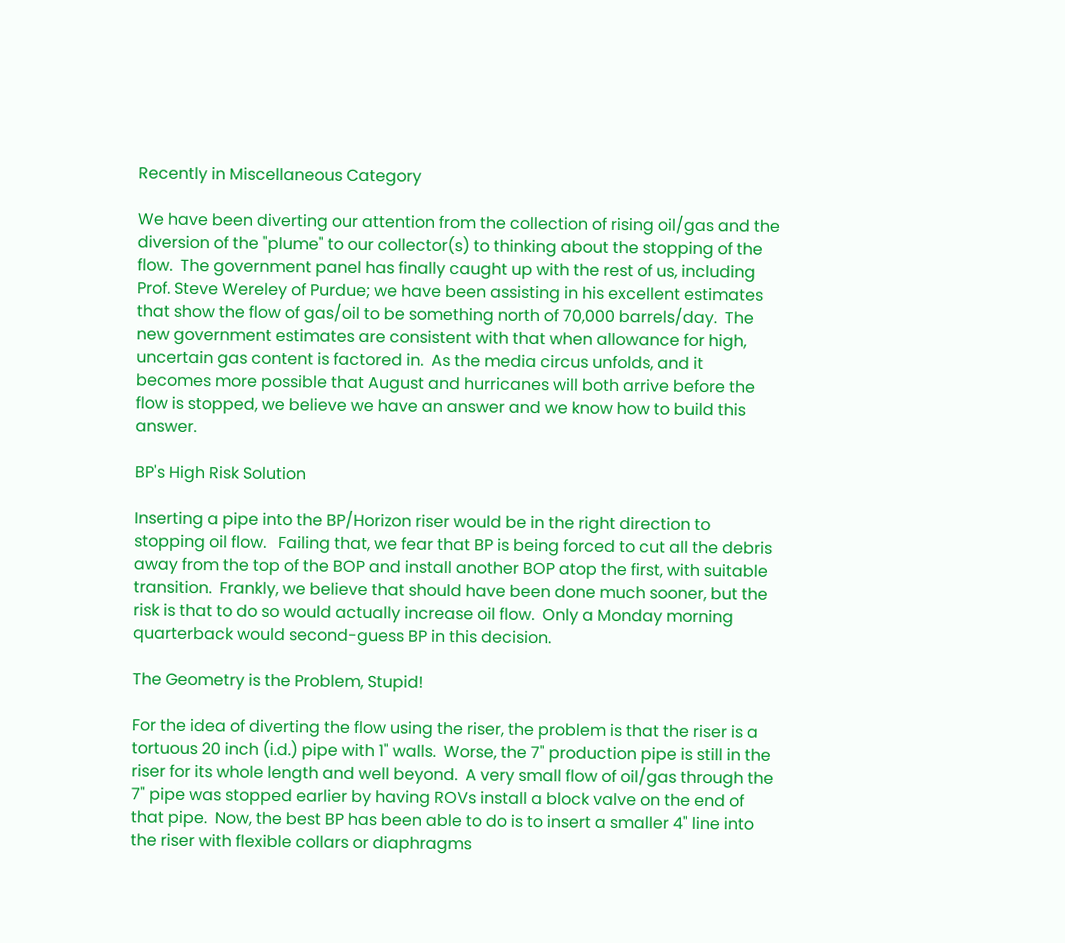Recently in Miscellaneous Category

We have been diverting our attention from the collection of rising oil/gas and the diversion of the "plume" to our collector(s) to thinking about the stopping of the flow.  The government panel has finally caught up with the rest of us, including Prof. Steve Wereley of Purdue; we have been assisting in his excellent estimates that show the flow of gas/oil to be something north of 70,000 barrels/day.  The new government estimates are consistent with that when allowance for high, uncertain gas content is factored in.  As the media circus unfolds, and it becomes more possible that August and hurricanes will both arrive before the flow is stopped, we believe we have an answer and we know how to build this answer.

BP's High Risk Solution

Inserting a pipe into the BP/Horizon riser would be in the right direction to stopping oil flow.   Failing that, we fear that BP is being forced to cut all the debris away from the top of the BOP and install another BOP atop the first, with suitable transition.  Frankly, we believe that should have been done much sooner, but the risk is that to do so would actually increase oil flow.  Only a Monday morning quarterback would second-guess BP in this decision.

The Geometry is the Problem, Stupid!

For the idea of diverting the flow using the riser, the problem is that the riser is a tortuous 20 inch (i.d.) pipe with 1" walls.  Worse, the 7" production pipe is still in the riser for its whole length and well beyond.  A very small flow of oil/gas through the 7" pipe was stopped earlier by having ROVs install a block valve on the end of that pipe.  Now, the best BP has been able to do is to insert a smaller 4" line into the riser with flexible collars or diaphragms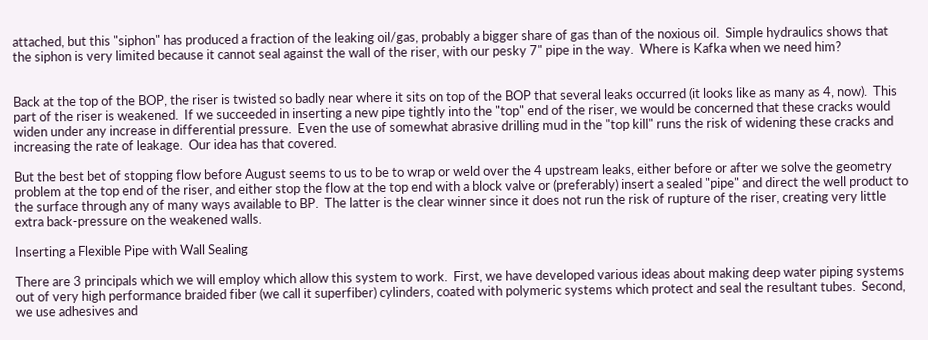attached, but this "siphon" has produced a fraction of the leaking oil/gas, probably a bigger share of gas than of the noxious oil.  Simple hydraulics shows that the siphon is very limited because it cannot seal against the wall of the riser, with our pesky 7" pipe in the way.  Where is Kafka when we need him?


Back at the top of the BOP, the riser is twisted so badly near where it sits on top of the BOP that several leaks occurred (it looks like as many as 4, now).  This part of the riser is weakened.  If we succeeded in inserting a new pipe tightly into the "top" end of the riser, we would be concerned that these cracks would widen under any increase in differential pressure.  Even the use of somewhat abrasive drilling mud in the "top kill" runs the risk of widening these cracks and increasing the rate of leakage.  Our idea has that covered.

But the best bet of stopping flow before August seems to us to be to wrap or weld over the 4 upstream leaks, either before or after we solve the geometry problem at the top end of the riser, and either stop the flow at the top end with a block valve or (preferably) insert a sealed "pipe" and direct the well product to the surface through any of many ways available to BP.  The latter is the clear winner since it does not run the risk of rupture of the riser, creating very little extra back-pressure on the weakened walls.

Inserting a Flexible Pipe with Wall Sealing

There are 3 principals which we will employ which allow this system to work.  First, we have developed various ideas about making deep water piping systems out of very high performance braided fiber (we call it superfiber) cylinders, coated with polymeric systems which protect and seal the resultant tubes.  Second, we use adhesives and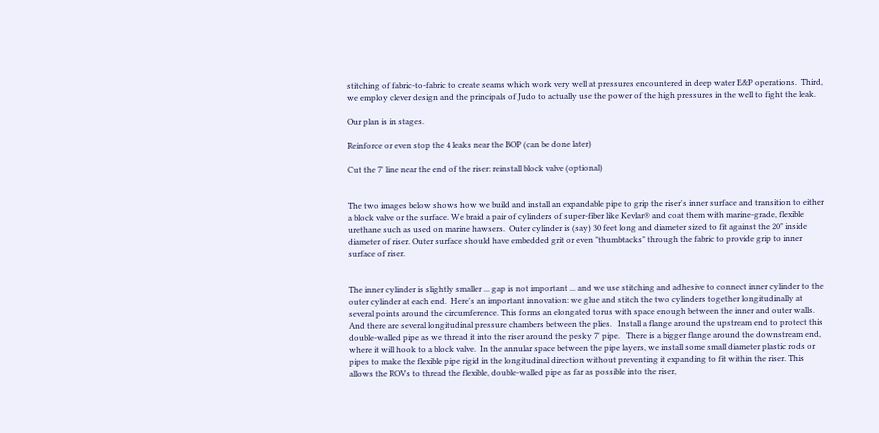stitching of fabric-to-fabric to create seams which work very well at pressures encountered in deep water E&P operations.  Third, we employ clever design and the principals of Judo to actually use the power of the high pressures in the well to fight the leak.

Our plan is in stages.

Reinforce or even stop the 4 leaks near the BOP (can be done later)

Cut the 7' line near the end of the riser: reinstall block valve (optional)


The two images below shows how we build and install an expandable pipe to grip the riser's inner surface and transition to either a block valve or the surface. We braid a pair of cylinders of super-fiber like Kevlar® and coat them with marine-grade, flexible urethane such as used on marine hawsers.  Outer cylinder is (say) 30 feet long and diameter sized to fit against the 20" inside diameter of riser. Outer surface should have embedded grit or even "thumbtacks" through the fabric to provide grip to inner surface of riser.


The inner cylinder is slightly smaller ... gap is not important ... and we use stitching and adhesive to connect inner cylinder to the outer cylinder at each end.  Here's an important innovation: we glue and stitch the two cylinders together longitudinally at several points around the circumference. This forms an elongated torus with space enough between the inner and outer walls.  And there are several longitudinal pressure chambers between the plies.   Install a flange around the upstream end to protect this double-walled pipe as we thread it into the riser around the pesky 7' pipe.   There is a bigger flange around the downstream end, where it will hook to a block valve.  In the annular space between the pipe layers, we install some small diameter plastic rods or pipes to make the flexible pipe rigid in the longitudinal direction without preventing it expanding to fit within the riser. This allows the ROVs to thread the flexible, double-walled pipe as far as possible into the riser,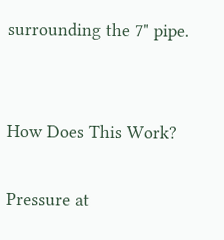surrounding the 7" pipe.


How Does This Work?

Pressure at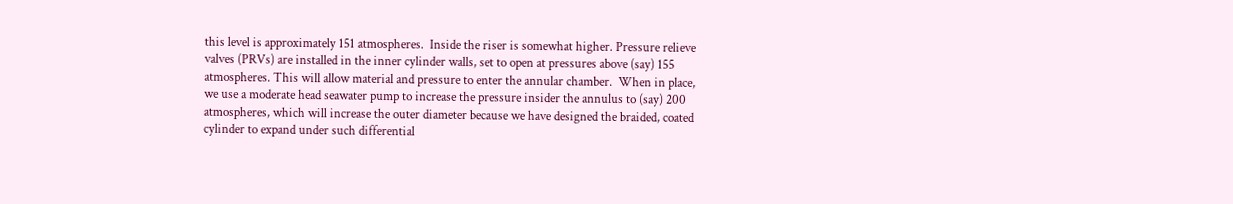this level is approximately 151 atmospheres.  Inside the riser is somewhat higher. Pressure relieve valves (PRVs) are installed in the inner cylinder walls, set to open at pressures above (say) 155 atmospheres. This will allow material and pressure to enter the annular chamber.  When in place, we use a moderate head seawater pump to increase the pressure insider the annulus to (say) 200 atmospheres, which will increase the outer diameter because we have designed the braided, coated cylinder to expand under such differential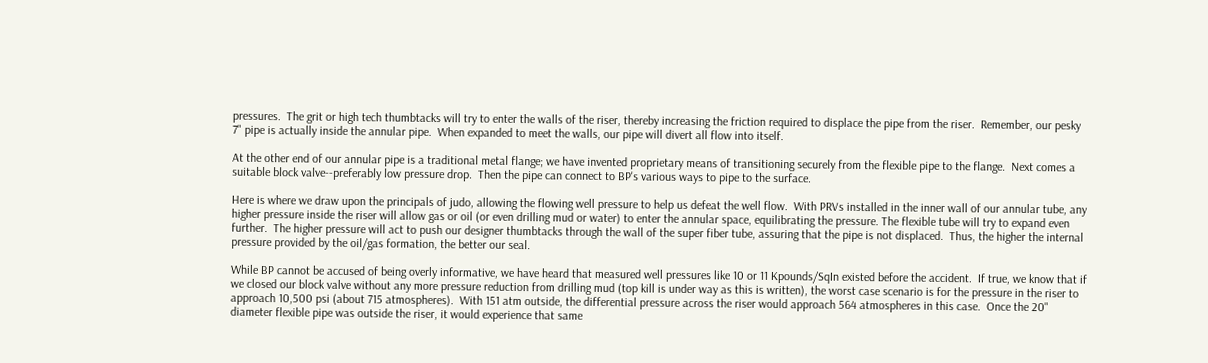pressures.  The grit or high tech thumbtacks will try to enter the walls of the riser, thereby increasing the friction required to displace the pipe from the riser.  Remember, our pesky 7" pipe is actually inside the annular pipe.  When expanded to meet the walls, our pipe will divert all flow into itself.

At the other end of our annular pipe is a traditional metal flange; we have invented proprietary means of transitioning securely from the flexible pipe to the flange.  Next comes a suitable block valve--preferably low pressure drop.  Then the pipe can connect to BP's various ways to pipe to the surface.

Here is where we draw upon the principals of judo, allowing the flowing well pressure to help us defeat the well flow.  With PRVs installed in the inner wall of our annular tube, any higher pressure inside the riser will allow gas or oil (or even drilling mud or water) to enter the annular space, equilibrating the pressure. The flexible tube will try to expand even further.  The higher pressure will act to push our designer thumbtacks through the wall of the super fiber tube, assuring that the pipe is not displaced.  Thus, the higher the internal pressure provided by the oil/gas formation, the better our seal.

While BP cannot be accused of being overly informative, we have heard that measured well pressures like 10 or 11 Kpounds/SqIn existed before the accident.  If true, we know that if we closed our block valve without any more pressure reduction from drilling mud (top kill is under way as this is written), the worst case scenario is for the pressure in the riser to approach 10,500 psi (about 715 atmospheres).  With 151 atm outside, the differential pressure across the riser would approach 564 atmospheres in this case.  Once the 20" diameter flexible pipe was outside the riser, it would experience that same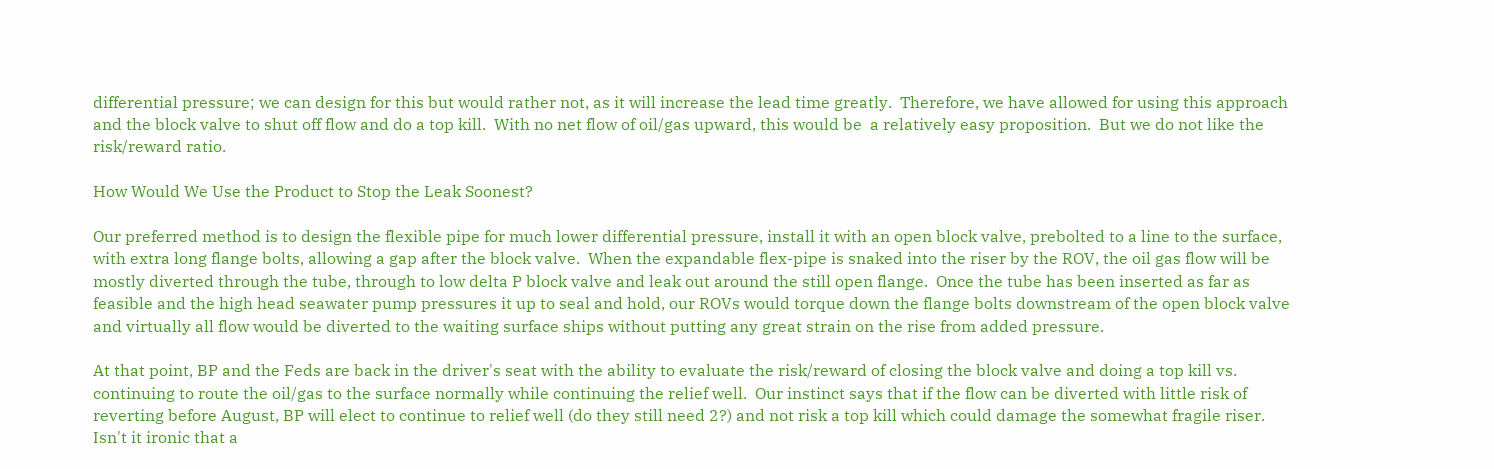differential pressure; we can design for this but would rather not, as it will increase the lead time greatly.  Therefore, we have allowed for using this approach and the block valve to shut off flow and do a top kill.  With no net flow of oil/gas upward, this would be  a relatively easy proposition.  But we do not like the risk/reward ratio.

How Would We Use the Product to Stop the Leak Soonest?

Our preferred method is to design the flexible pipe for much lower differential pressure, install it with an open block valve, prebolted to a line to the surface, with extra long flange bolts, allowing a gap after the block valve.  When the expandable flex-pipe is snaked into the riser by the ROV, the oil gas flow will be mostly diverted through the tube, through to low delta P block valve and leak out around the still open flange.  Once the tube has been inserted as far as feasible and the high head seawater pump pressures it up to seal and hold, our ROVs would torque down the flange bolts downstream of the open block valve and virtually all flow would be diverted to the waiting surface ships without putting any great strain on the rise from added pressure.

At that point, BP and the Feds are back in the driver's seat with the ability to evaluate the risk/reward of closing the block valve and doing a top kill vs. continuing to route the oil/gas to the surface normally while continuing the relief well.  Our instinct says that if the flow can be diverted with little risk of reverting before August, BP will elect to continue to relief well (do they still need 2?) and not risk a top kill which could damage the somewhat fragile riser.  Isn't it ironic that a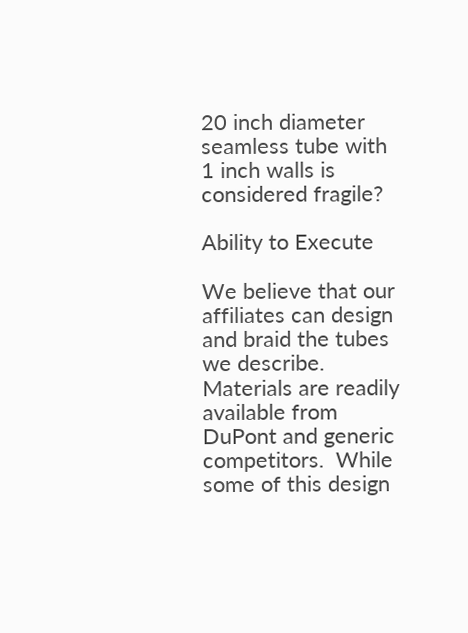20 inch diameter seamless tube with 1 inch walls is considered fragile?

Ability to Execute

We believe that our affiliates can design and braid the tubes we describe.  Materials are readily available from DuPont and generic competitors.  While some of this design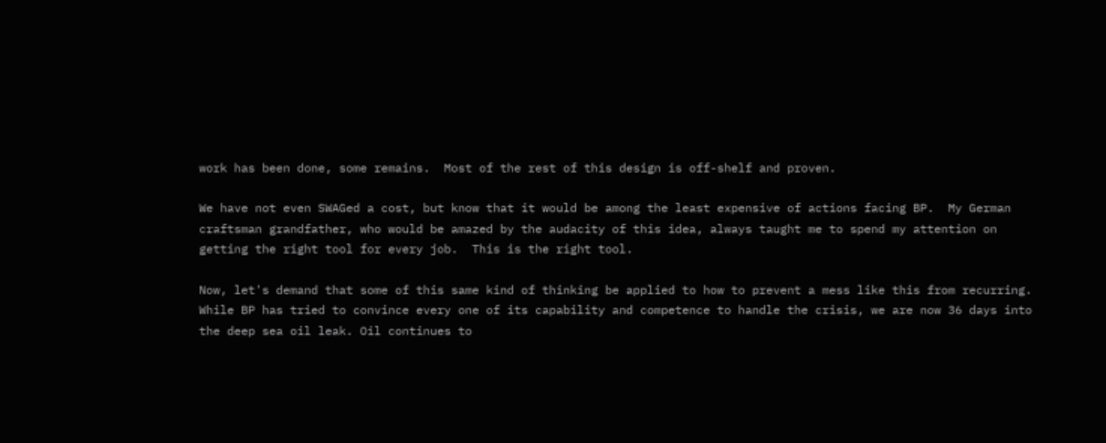work has been done, some remains.  Most of the rest of this design is off-shelf and proven.

We have not even SWAGed a cost, but know that it would be among the least expensive of actions facing BP.  My German craftsman grandfather, who would be amazed by the audacity of this idea, always taught me to spend my attention on getting the right tool for every job.  This is the right tool.

Now, let's demand that some of this same kind of thinking be applied to how to prevent a mess like this from recurring.
While BP has tried to convince every one of its capability and competence to handle the crisis, we are now 36 days into the deep sea oil leak. Oil continues to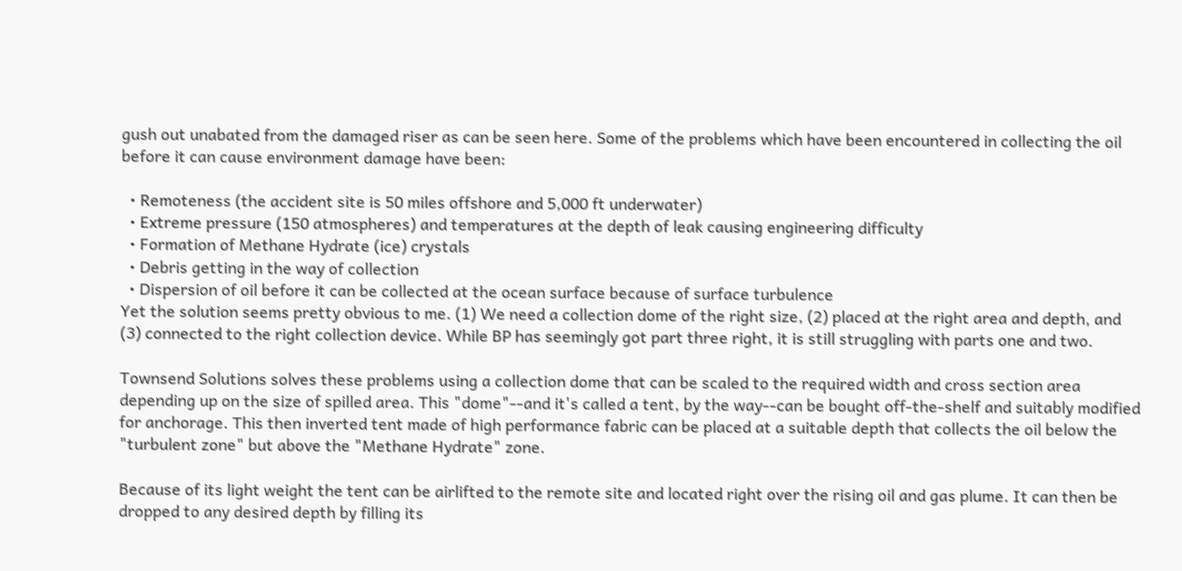gush out unabated from the damaged riser as can be seen here. Some of the problems which have been encountered in collecting the oil before it can cause environment damage have been:

  • Remoteness (the accident site is 50 miles offshore and 5,000 ft underwater)
  • Extreme pressure (150 atmospheres) and temperatures at the depth of leak causing engineering difficulty
  • Formation of Methane Hydrate (ice) crystals
  • Debris getting in the way of collection
  • Dispersion of oil before it can be collected at the ocean surface because of surface turbulence
Yet the solution seems pretty obvious to me. (1) We need a collection dome of the right size, (2) placed at the right area and depth, and (3) connected to the right collection device. While BP has seemingly got part three right, it is still struggling with parts one and two.

Townsend Solutions solves these problems using a collection dome that can be scaled to the required width and cross section area depending up on the size of spilled area. This "dome"--and it's called a tent, by the way--can be bought off-the-shelf and suitably modified for anchorage. This then inverted tent made of high performance fabric can be placed at a suitable depth that collects the oil below the "turbulent zone" but above the "Methane Hydrate" zone.

Because of its light weight the tent can be airlifted to the remote site and located right over the rising oil and gas plume. It can then be dropped to any desired depth by filling its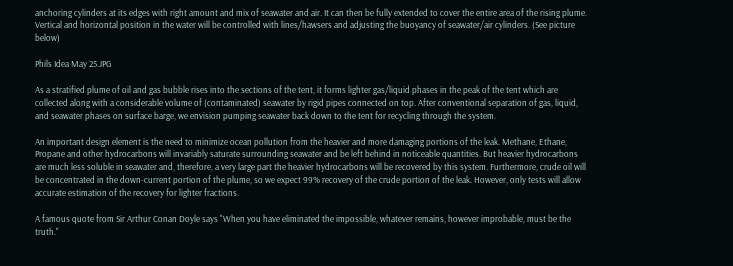anchoring cylinders at its edges with right amount and mix of seawater and air. It can then be fully extended to cover the entire area of the rising plume. Vertical and horizontal position in the water will be controlled with lines/hawsers and adjusting the buoyancy of seawater/air cylinders. (See picture below)

Phils Idea May 25.JPG

As a stratified plume of oil and gas bubble rises into the sections of the tent, it forms lighter gas/liquid phases in the peak of the tent which are collected along with a considerable volume of (contaminated) seawater by rigid pipes connected on top. After conventional separation of gas, liquid, and seawater phases on surface barge, we envision pumping seawater back down to the tent for recycling through the system.

An important design element is the need to minimize ocean pollution from the heavier and more damaging portions of the leak. Methane, Ethane, Propane and other hydrocarbons will invariably saturate surrounding seawater and be left behind in noticeable quantities. But heavier hydrocarbons are much less soluble in seawater and, therefore, a very large part the heavier hydrocarbons will be recovered by this system. Furthermore, crude oil will be concentrated in the down-current portion of the plume, so we expect 99% recovery of the crude portion of the leak. However, only tests will allow accurate estimation of the recovery for lighter fractions.

A famous quote from Sir Arthur Conan Doyle says "When you have eliminated the impossible, whatever remains, however improbable, must be the truth."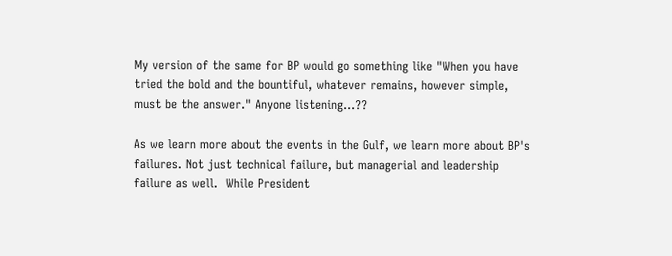My version of the same for BP would go something like "When you have tried the bold and the bountiful, whatever remains, however simple, must be the answer." Anyone listening...??

As we learn more about the events in the Gulf, we learn more about BP's failures. Not just technical failure, but managerial and leadership failure as well.  While President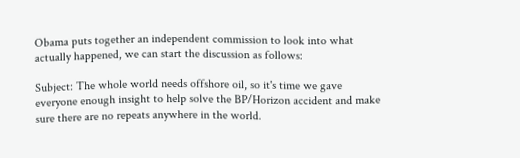Obama puts together an independent commission to look into what actually happened, we can start the discussion as follows:

Subject: The whole world needs offshore oil, so it's time we gave everyone enough insight to help solve the BP/Horizon accident and make sure there are no repeats anywhere in the world.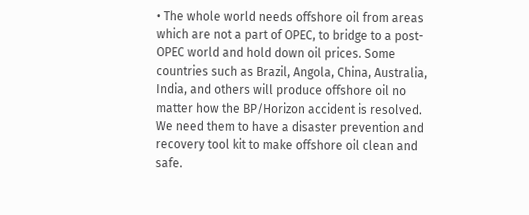• The whole world needs offshore oil from areas which are not a part of OPEC, to bridge to a post-OPEC world and hold down oil prices. Some countries such as Brazil, Angola, China, Australia, India, and others will produce offshore oil no matter how the BP/Horizon accident is resolved.  We need them to have a disaster prevention and recovery tool kit to make offshore oil clean and safe.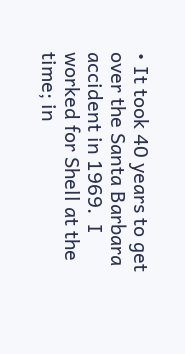• It took 40 years to get over the Santa Barbara accident in 1969.  I worked for Shell at the time; in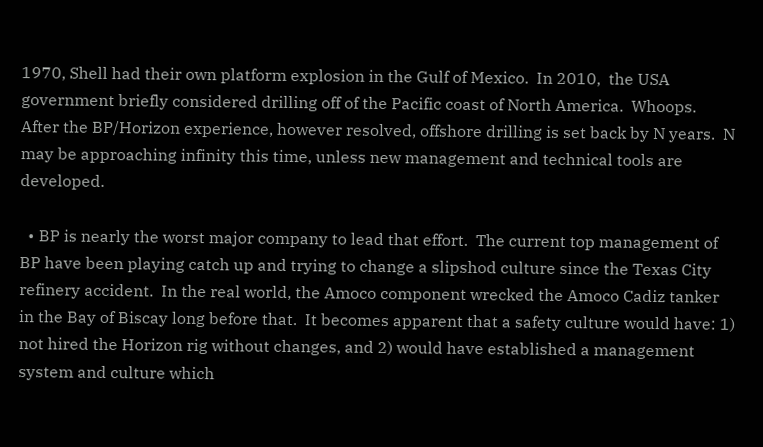1970, Shell had their own platform explosion in the Gulf of Mexico.  In 2010,  the USA government briefly considered drilling off of the Pacific coast of North America.  Whoops.  After the BP/Horizon experience, however resolved, offshore drilling is set back by N years.  N may be approaching infinity this time, unless new management and technical tools are developed.

  • BP is nearly the worst major company to lead that effort.  The current top management of BP have been playing catch up and trying to change a slipshod culture since the Texas City refinery accident.  In the real world, the Amoco component wrecked the Amoco Cadiz tanker in the Bay of Biscay long before that.  It becomes apparent that a safety culture would have: 1) not hired the Horizon rig without changes, and 2) would have established a management system and culture which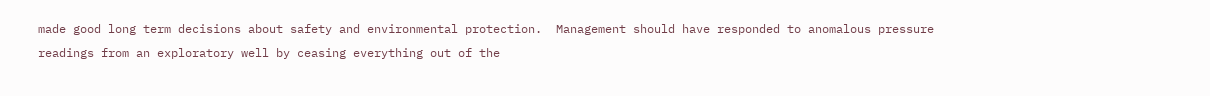made good long term decisions about safety and environmental protection.  Management should have responded to anomalous pressure readings from an exploratory well by ceasing everything out of the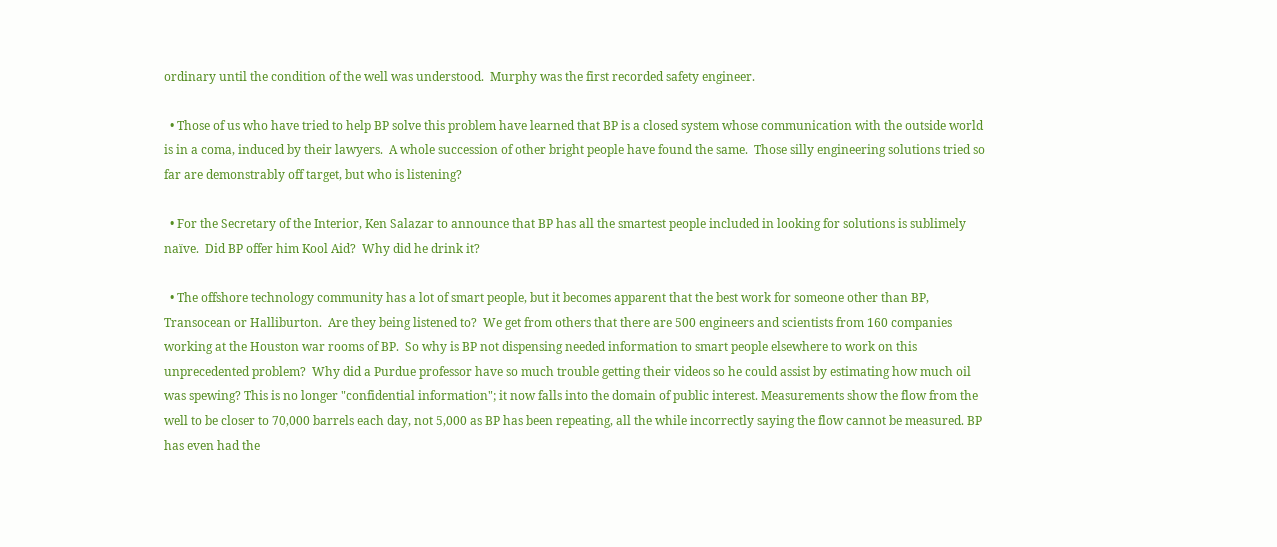ordinary until the condition of the well was understood.  Murphy was the first recorded safety engineer.

  • Those of us who have tried to help BP solve this problem have learned that BP is a closed system whose communication with the outside world is in a coma, induced by their lawyers.  A whole succession of other bright people have found the same.  Those silly engineering solutions tried so far are demonstrably off target, but who is listening?

  • For the Secretary of the Interior, Ken Salazar to announce that BP has all the smartest people included in looking for solutions is sublimely naïve.  Did BP offer him Kool Aid?  Why did he drink it?

  • The offshore technology community has a lot of smart people, but it becomes apparent that the best work for someone other than BP, Transocean or Halliburton.  Are they being listened to?  We get from others that there are 500 engineers and scientists from 160 companies working at the Houston war rooms of BP.  So why is BP not dispensing needed information to smart people elsewhere to work on this unprecedented problem?  Why did a Purdue professor have so much trouble getting their videos so he could assist by estimating how much oil was spewing? This is no longer "confidential information"; it now falls into the domain of public interest. Measurements show the flow from the well to be closer to 70,000 barrels each day, not 5,000 as BP has been repeating, all the while incorrectly saying the flow cannot be measured. BP has even had the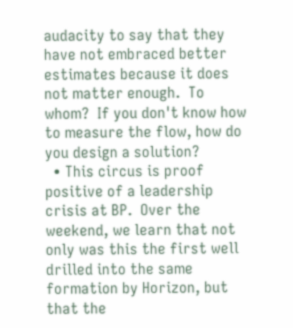audacity to say that they have not embraced better estimates because it does not matter enough.  To whom?  If you don't know how to measure the flow, how do you design a solution?
  • This circus is proof positive of a leadership crisis at BP.  Over the weekend, we learn that not only was this the first well drilled into the same formation by Horizon, but that the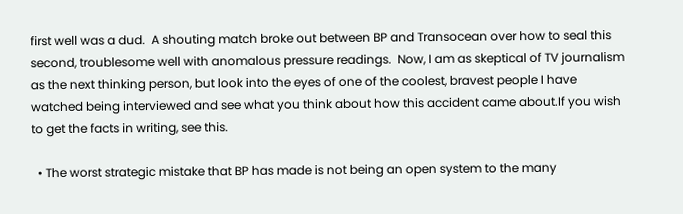first well was a dud.  A shouting match broke out between BP and Transocean over how to seal this second, troublesome well with anomalous pressure readings.  Now, I am as skeptical of TV journalism as the next thinking person, but look into the eyes of one of the coolest, bravest people I have watched being interviewed and see what you think about how this accident came about.If you wish to get the facts in writing, see this.

  • The worst strategic mistake that BP has made is not being an open system to the many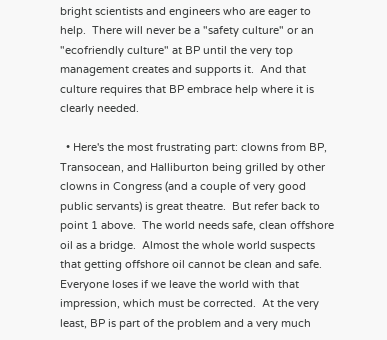bright scientists and engineers who are eager to help.  There will never be a "safety culture" or an "ecofriendly culture" at BP until the very top management creates and supports it.  And that culture requires that BP embrace help where it is clearly needed.

  • Here's the most frustrating part: clowns from BP, Transocean, and Halliburton being grilled by other clowns in Congress (and a couple of very good public servants) is great theatre.  But refer back to point 1 above.  The world needs safe, clean offshore oil as a bridge.  Almost the whole world suspects that getting offshore oil cannot be clean and safe.  Everyone loses if we leave the world with that impression, which must be corrected.  At the very least, BP is part of the problem and a very much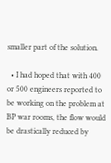smaller part of the solution.

  • I had hoped that with 400 or 500 engineers reported to be working on the problem at BP war rooms, the flow would be drastically reduced by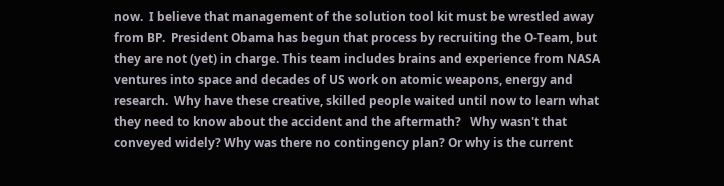now.  I believe that management of the solution tool kit must be wrestled away from BP.  President Obama has begun that process by recruiting the O-Team, but they are not (yet) in charge. This team includes brains and experience from NASA ventures into space and decades of US work on atomic weapons, energy and research.  Why have these creative, skilled people waited until now to learn what they need to know about the accident and the aftermath?   Why wasn't that conveyed widely? Why was there no contingency plan? Or why is the current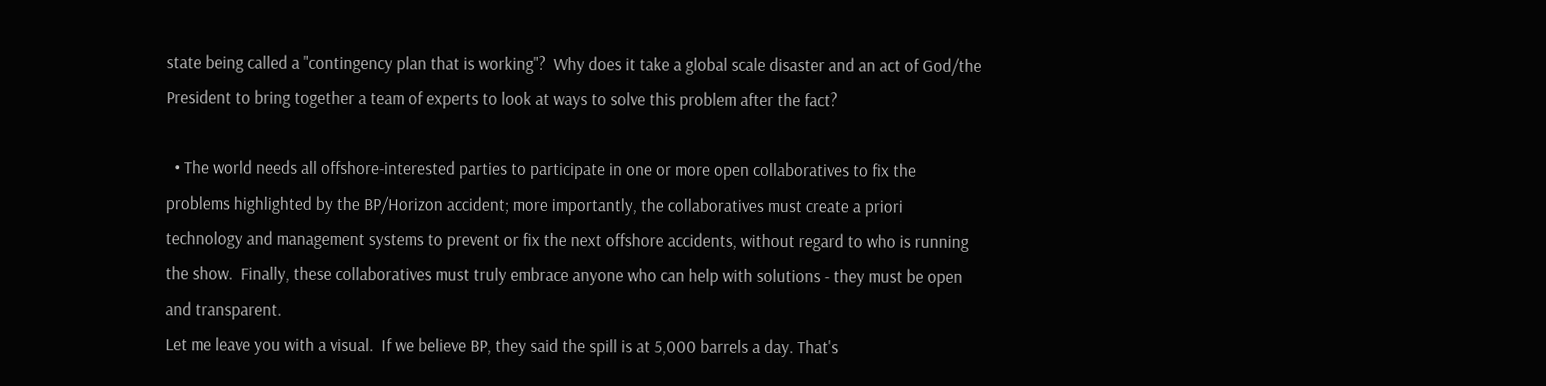state being called a "contingency plan that is working"?  Why does it take a global scale disaster and an act of God/the President to bring together a team of experts to look at ways to solve this problem after the fact?

  • The world needs all offshore-interested parties to participate in one or more open collaboratives to fix the problems highlighted by the BP/Horizon accident; more importantly, the collaboratives must create a priori technology and management systems to prevent or fix the next offshore accidents, without regard to who is running the show.  Finally, these collaboratives must truly embrace anyone who can help with solutions - they must be open and transparent.
Let me leave you with a visual.  If we believe BP, they said the spill is at 5,000 barrels a day. That's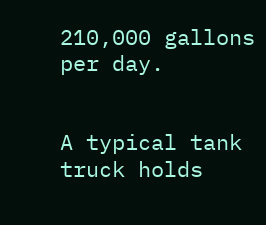210,000 gallons per day.


A typical tank truck holds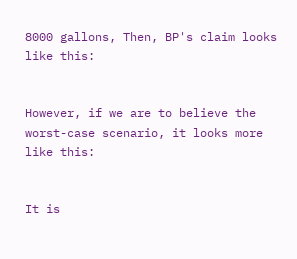8000 gallons, Then, BP's claim looks like this:


However, if we are to believe the worst-case scenario, it looks more like this:


It is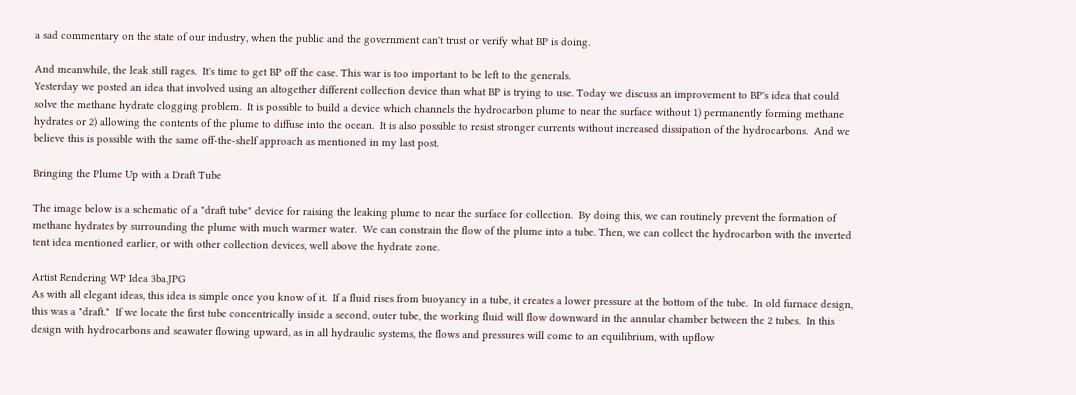a sad commentary on the state of our industry, when the public and the government can't trust or verify what BP is doing.

And meanwhile, the leak still rages.  It's time to get BP off the case. This war is too important to be left to the generals.
Yesterday we posted an idea that involved using an altogether different collection device than what BP is trying to use. Today we discuss an improvement to BP's idea that could solve the methane hydrate clogging problem.  It is possible to build a device which channels the hydrocarbon plume to near the surface without 1) permanently forming methane hydrates or 2) allowing the contents of the plume to diffuse into the ocean.  It is also possible to resist stronger currents without increased dissipation of the hydrocarbons.  And we believe this is possible with the same off-the-shelf approach as mentioned in my last post.

Bringing the Plume Up with a Draft Tube

The image below is a schematic of a "draft tube" device for raising the leaking plume to near the surface for collection.  By doing this, we can routinely prevent the formation of methane hydrates by surrounding the plume with much warmer water.  We can constrain the flow of the plume into a tube. Then, we can collect the hydrocarbon with the inverted tent idea mentioned earlier, or with other collection devices, well above the hydrate zone.

Artist Rendering WP Idea 3ba.JPG
As with all elegant ideas, this idea is simple once you know of it.  If a fluid rises from buoyancy in a tube, it creates a lower pressure at the bottom of the tube.  In old furnace design, this was a "draft."  If we locate the first tube concentrically inside a second, outer tube, the working fluid will flow downward in the annular chamber between the 2 tubes.  In this design with hydrocarbons and seawater flowing upward, as in all hydraulic systems, the flows and pressures will come to an equilibrium, with upflow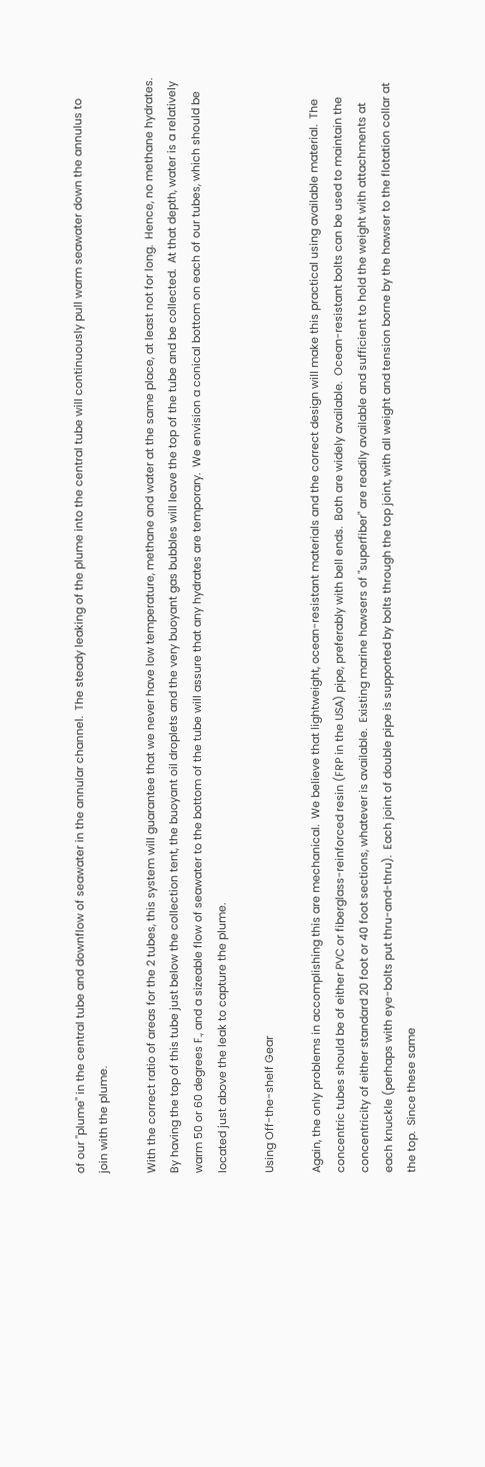of our "plume" in the central tube and downflow of seawater in the annular channel.  The steady leaking of the plume into the central tube will continuously pull warm seawater down the annulus to join with the plume.

With the correct ratio of areas for the 2 tubes, this system will guarantee that we never have low temperature, methane and water at the same place, at least not for long.  Hence, no methane hydrates.  By having the top of this tube just below the collection tent, the buoyant oil droplets and the very buoyant gas bubbles will leave the top of the tube and be collected.  At that depth, water is a relatively warm 50 or 60 degrees F., and a sizeable flow of seawater to the bottom of the tube will assure that any hydrates are temporary.  We envision a conical bottom on each of our tubes, which should be located just above the leak to capture the plume.

Using Off-the-shelf Gear

Again, the only problems in accomplishing this are mechanical.  We believe that lightweight, ocean-resistant materials and the correct design will make this practical using available material.  The concentric tubes should be of either PVC or fiberglass-reinforced resin (FRP in the USA) pipe, preferably with bell ends.  Both are widely available.  Ocean-resistant bolts can be used to maintain the concentricity of either standard 20 foot or 40 foot sections, whatever is available.  Existing marine hawsers of "superfiber" are readily available and sufficient to hold the weight with attachments at each knuckle (perhaps with eye-bolts put thru-and-thru).  Each joint of double pipe is supported by bolts through the top joint, with all weight and tension borne by the hawser to the flotation collar at the top.  Since these same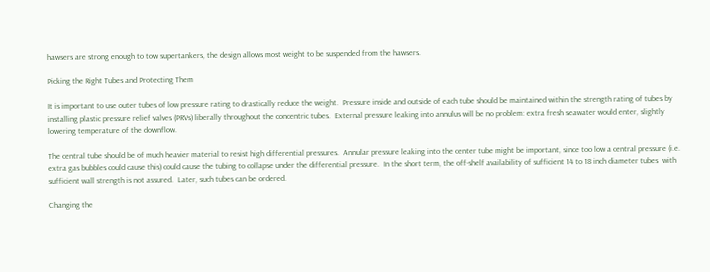hawsers are strong enough to tow supertankers, the design allows most weight to be suspended from the hawsers.

Picking the Right Tubes and Protecting Them

It is important to use outer tubes of low pressure rating to drastically reduce the weight.  Pressure inside and outside of each tube should be maintained within the strength rating of tubes by installing plastic pressure relief valves (PRVs) liberally throughout the concentric tubes.  External pressure leaking into annulus will be no problem: extra fresh seawater would enter, slightly lowering temperature of the downflow.

The central tube should be of much heavier material to resist high differential pressures.  Annular pressure leaking into the center tube might be important, since too low a central pressure (i.e. extra gas bubbles could cause this) could cause the tubing to collapse under the differential pressure.  In the short term, the off-shelf availability of sufficient 14 to 18 inch diameter tubes  with sufficient wall strength is not assured.  Later, such tubes can be ordered.

Changing the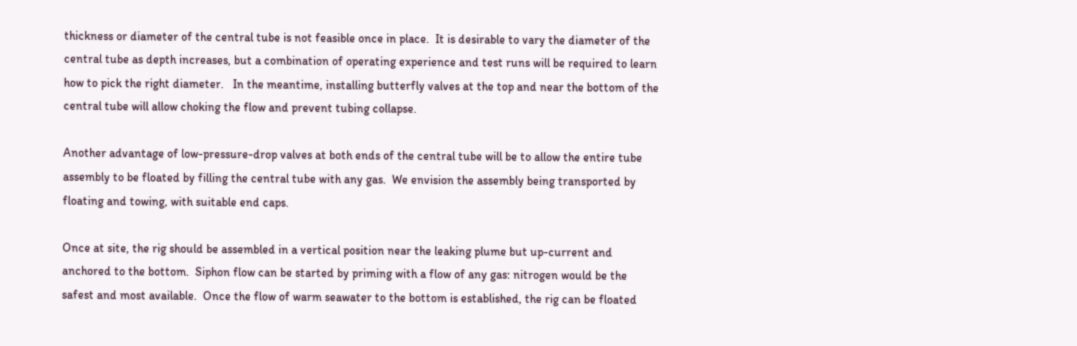thickness or diameter of the central tube is not feasible once in place.  It is desirable to vary the diameter of the central tube as depth increases, but a combination of operating experience and test runs will be required to learn how to pick the right diameter.   In the meantime, installing butterfly valves at the top and near the bottom of the central tube will allow choking the flow and prevent tubing collapse.

Another advantage of low-pressure-drop valves at both ends of the central tube will be to allow the entire tube assembly to be floated by filling the central tube with any gas.  We envision the assembly being transported by floating and towing, with suitable end caps.

Once at site, the rig should be assembled in a vertical position near the leaking plume but up-current and anchored to the bottom.  Siphon flow can be started by priming with a flow of any gas: nitrogen would be the safest and most available.  Once the flow of warm seawater to the bottom is established, the rig can be floated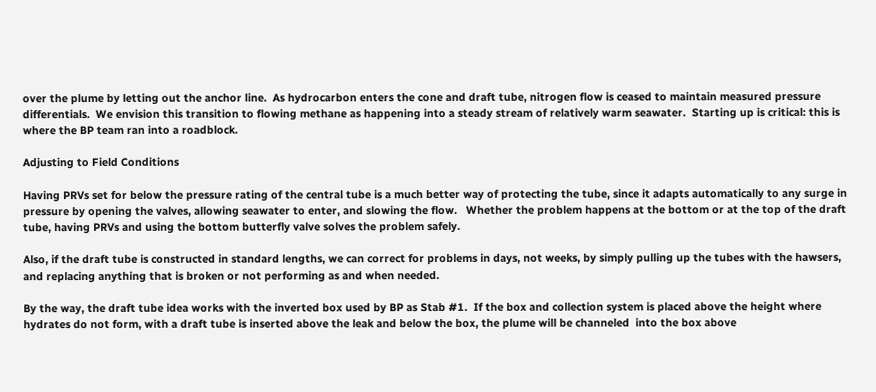over the plume by letting out the anchor line.  As hydrocarbon enters the cone and draft tube, nitrogen flow is ceased to maintain measured pressure differentials.  We envision this transition to flowing methane as happening into a steady stream of relatively warm seawater.  Starting up is critical: this is where the BP team ran into a roadblock.

Adjusting to Field Conditions

Having PRVs set for below the pressure rating of the central tube is a much better way of protecting the tube, since it adapts automatically to any surge in pressure by opening the valves, allowing seawater to enter, and slowing the flow.   Whether the problem happens at the bottom or at the top of the draft tube, having PRVs and using the bottom butterfly valve solves the problem safely.

Also, if the draft tube is constructed in standard lengths, we can correct for problems in days, not weeks, by simply pulling up the tubes with the hawsers, and replacing anything that is broken or not performing as and when needed.

By the way, the draft tube idea works with the inverted box used by BP as Stab #1.  If the box and collection system is placed above the height where hydrates do not form, with a draft tube is inserted above the leak and below the box, the plume will be channeled  into the box above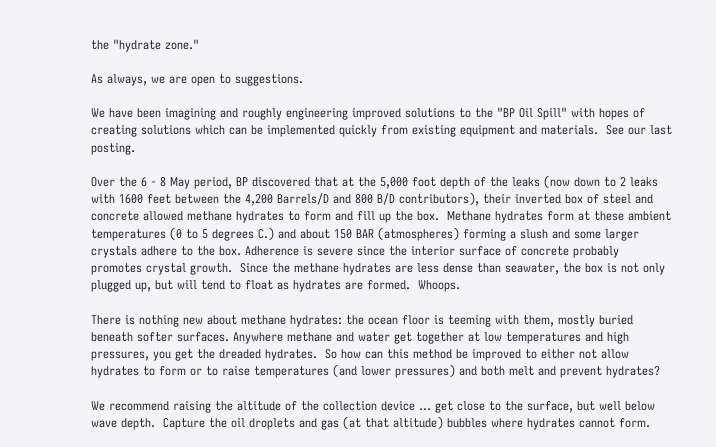the "hydrate zone."

As always, we are open to suggestions.

We have been imagining and roughly engineering improved solutions to the "BP Oil Spill" with hopes of creating solutions which can be implemented quickly from existing equipment and materials.  See our last posting.

Over the 6 - 8 May period, BP discovered that at the 5,000 foot depth of the leaks (now down to 2 leaks with 1600 feet between the 4,200 Barrels/D and 800 B/D contributors), their inverted box of steel and concrete allowed methane hydrates to form and fill up the box.  Methane hydrates form at these ambient temperatures (0 to 5 degrees C.) and about 150 BAR (atmospheres) forming a slush and some larger crystals adhere to the box. Adherence is severe since the interior surface of concrete probably promotes crystal growth.  Since the methane hydrates are less dense than seawater, the box is not only plugged up, but will tend to float as hydrates are formed.  Whoops.

There is nothing new about methane hydrates: the ocean floor is teeming with them, mostly buried beneath softer surfaces. Anywhere methane and water get together at low temperatures and high pressures, you get the dreaded hydrates.  So how can this method be improved to either not allow hydrates to form or to raise temperatures (and lower pressures) and both melt and prevent hydrates?

We recommend raising the altitude of the collection device ... get close to the surface, but well below wave depth.  Capture the oil droplets and gas (at that altitude) bubbles where hydrates cannot form.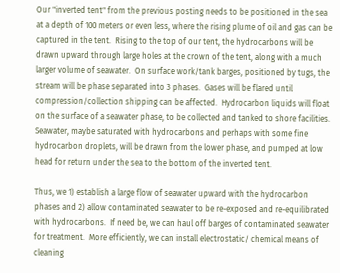Our "inverted tent" from the previous posting needs to be positioned in the sea at a depth of 100 meters or even less, where the rising plume of oil and gas can be captured in the tent.  Rising to the top of our tent, the hydrocarbons will be drawn upward through large holes at the crown of the tent, along with a much larger volume of seawater.  On surface work/tank barges, positioned by tugs, the stream will be phase separated into 3 phases.  Gases will be flared until compression/collection shipping can be affected.  Hydrocarbon liquids will float on the surface of a seawater phase, to be collected and tanked to shore facilities.  Seawater, maybe saturated with hydrocarbons and perhaps with some fine hydrocarbon droplets, will be drawn from the lower phase, and pumped at low head for return under the sea to the bottom of the inverted tent.

Thus, we 1) establish a large flow of seawater upward with the hydrocarbon phases and 2) allow contaminated seawater to be re-exposed and re-equilibrated with hydrocarbons.  If need be, we can haul off barges of contaminated seawater for treatment.  More efficiently, we can install electrostatic/ chemical means of cleaning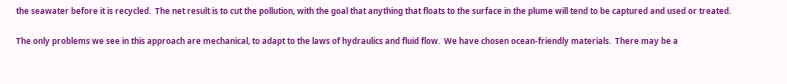the seawater before it is recycled.  The net result is to cut the pollution, with the goal that anything that floats to the surface in the plume will tend to be captured and used or treated.

The only problems we see in this approach are mechanical, to adapt to the laws of hydraulics and fluid flow.  We have chosen ocean-friendly materials.  There may be a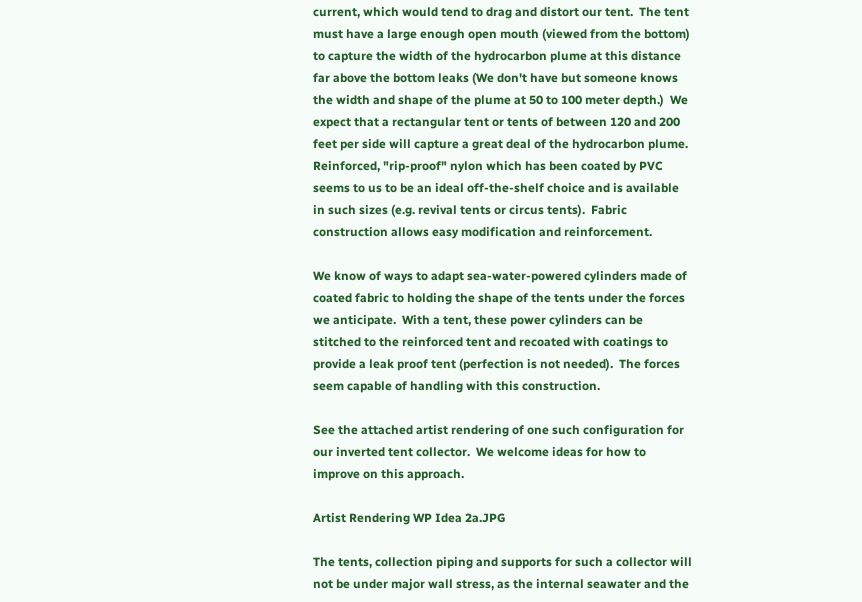current, which would tend to drag and distort our tent.  The tent must have a large enough open mouth (viewed from the bottom) to capture the width of the hydrocarbon plume at this distance far above the bottom leaks (We don't have but someone knows the width and shape of the plume at 50 to 100 meter depth.)  We expect that a rectangular tent or tents of between 120 and 200 feet per side will capture a great deal of the hydrocarbon plume.  Reinforced, "rip-proof" nylon which has been coated by PVC seems to us to be an ideal off-the-shelf choice and is available in such sizes (e.g. revival tents or circus tents).  Fabric construction allows easy modification and reinforcement.

We know of ways to adapt sea-water-powered cylinders made of coated fabric to holding the shape of the tents under the forces we anticipate.  With a tent, these power cylinders can be stitched to the reinforced tent and recoated with coatings to provide a leak proof tent (perfection is not needed).  The forces seem capable of handling with this construction.

See the attached artist rendering of one such configuration for our inverted tent collector.  We welcome ideas for how to improve on this approach.

Artist Rendering WP Idea 2a.JPG

The tents, collection piping and supports for such a collector will not be under major wall stress, as the internal seawater and the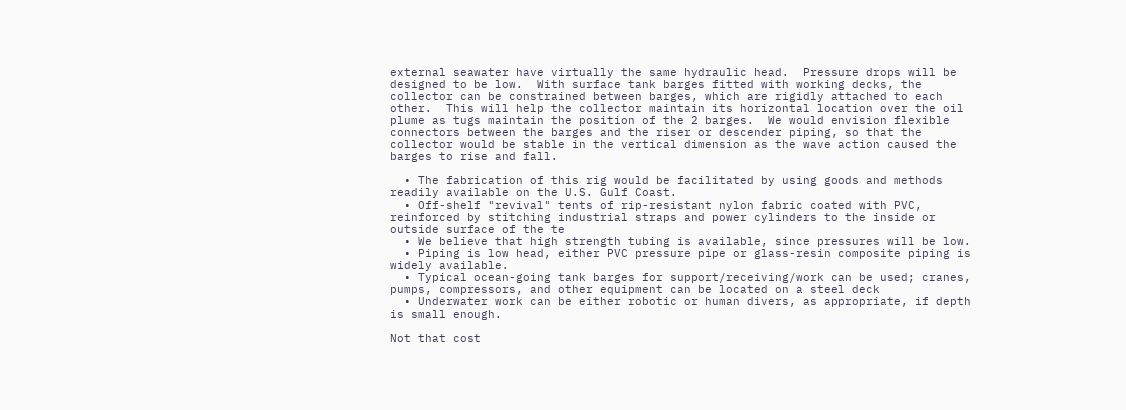external seawater have virtually the same hydraulic head.  Pressure drops will be designed to be low.  With surface tank barges fitted with working decks, the collector can be constrained between barges, which are rigidly attached to each other.  This will help the collector maintain its horizontal location over the oil plume as tugs maintain the position of the 2 barges.  We would envision flexible connectors between the barges and the riser or descender piping, so that the collector would be stable in the vertical dimension as the wave action caused the barges to rise and fall.

  • The fabrication of this rig would be facilitated by using goods and methods readily available on the U.S. Gulf Coast.
  • Off-shelf "revival" tents of rip-resistant nylon fabric coated with PVC, reinforced by stitching industrial straps and power cylinders to the inside or outside surface of the te
  • We believe that high strength tubing is available, since pressures will be low.
  • Piping is low head, either PVC pressure pipe or glass-resin composite piping is widely available.
  • Typical ocean-going tank barges for support/receiving/work can be used; cranes, pumps, compressors, and other equipment can be located on a steel deck
  • Underwater work can be either robotic or human divers, as appropriate, if depth is small enough.

Not that cost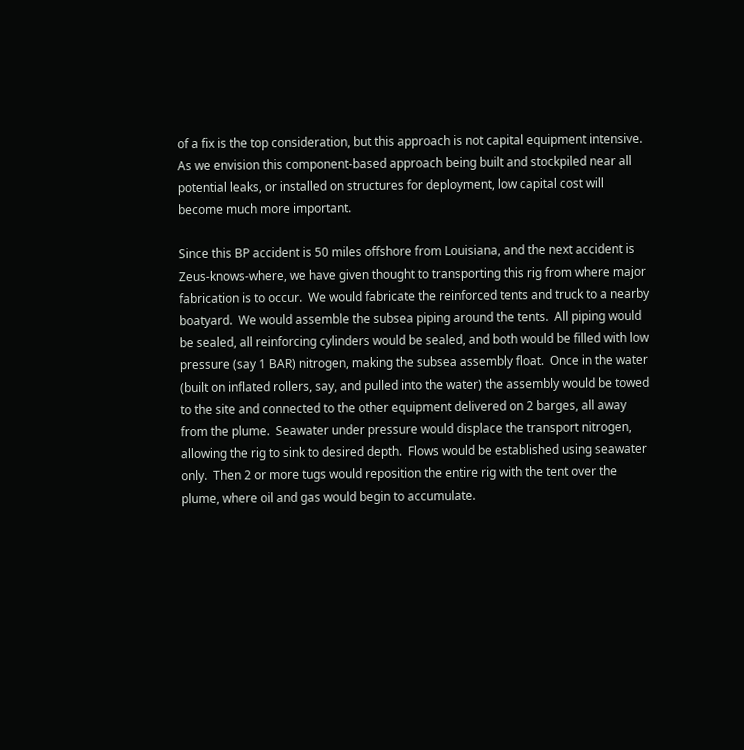of a fix is the top consideration, but this approach is not capital equipment intensive.  As we envision this component-based approach being built and stockpiled near all potential leaks, or installed on structures for deployment, low capital cost will become much more important.

Since this BP accident is 50 miles offshore from Louisiana, and the next accident is Zeus-knows-where, we have given thought to transporting this rig from where major fabrication is to occur.  We would fabricate the reinforced tents and truck to a nearby boatyard.  We would assemble the subsea piping around the tents.  All piping would be sealed, all reinforcing cylinders would be sealed, and both would be filled with low pressure (say 1 BAR) nitrogen, making the subsea assembly float.  Once in the water (built on inflated rollers, say, and pulled into the water) the assembly would be towed to the site and connected to the other equipment delivered on 2 barges, all away from the plume.  Seawater under pressure would displace the transport nitrogen, allowing the rig to sink to desired depth.  Flows would be established using seawater only.  Then 2 or more tugs would reposition the entire rig with the tent over the plume, where oil and gas would begin to accumulate.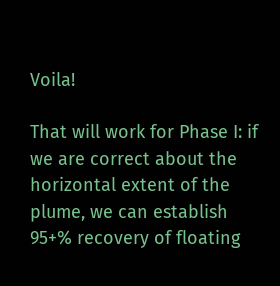Voila!

That will work for Phase I: if we are correct about the horizontal extent of the plume, we can establish 95+% recovery of floating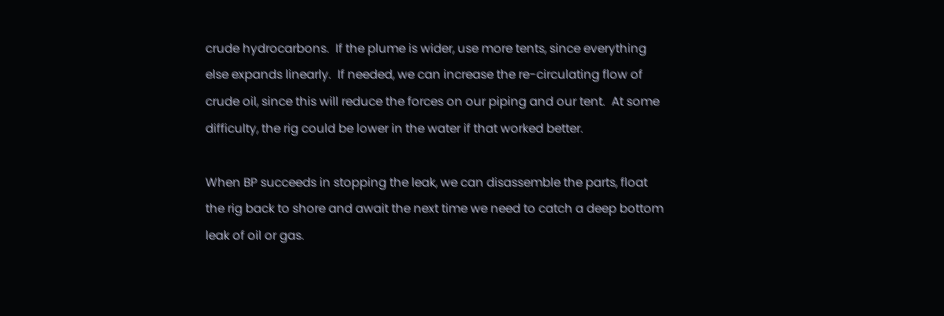crude hydrocarbons.  If the plume is wider, use more tents, since everything else expands linearly.  If needed, we can increase the re-circulating flow of crude oil, since this will reduce the forces on our piping and our tent.  At some difficulty, the rig could be lower in the water if that worked better.

When BP succeeds in stopping the leak, we can disassemble the parts, float the rig back to shore and await the next time we need to catch a deep bottom leak of oil or gas.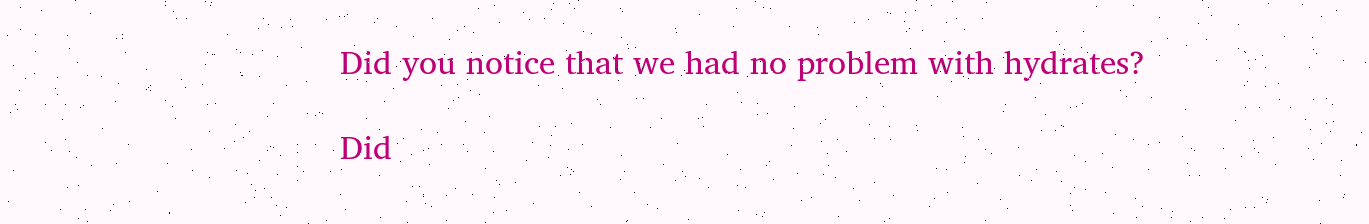Did you notice that we had no problem with hydrates?

Did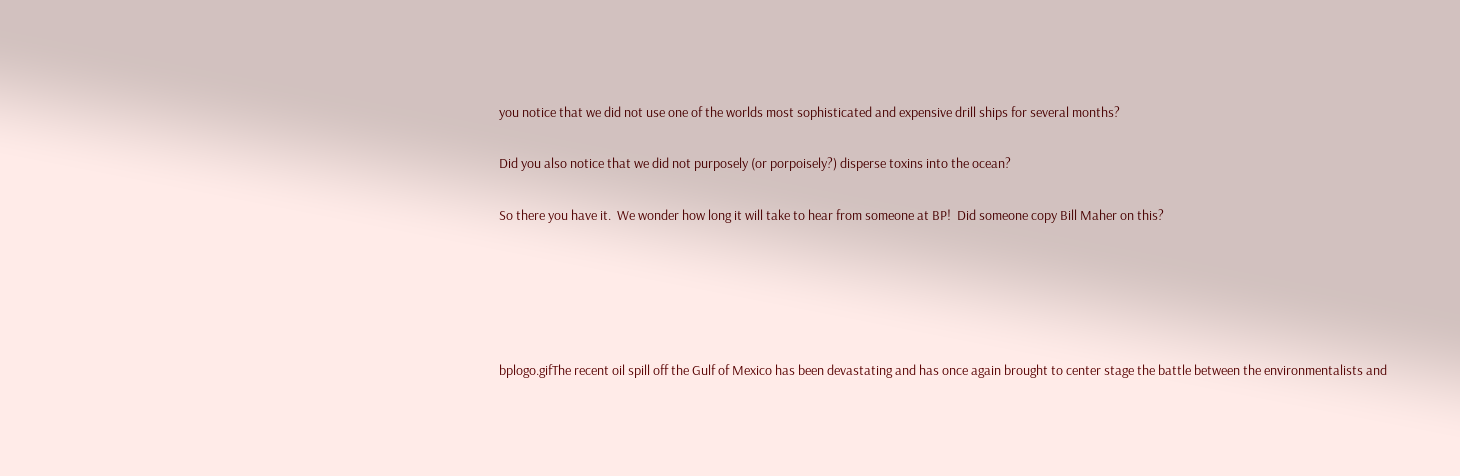you notice that we did not use one of the worlds most sophisticated and expensive drill ships for several months?

Did you also notice that we did not purposely (or porpoisely?) disperse toxins into the ocean?

So there you have it.  We wonder how long it will take to hear from someone at BP!  Did someone copy Bill Maher on this?





bplogo.gifThe recent oil spill off the Gulf of Mexico has been devastating and has once again brought to center stage the battle between the environmentalists and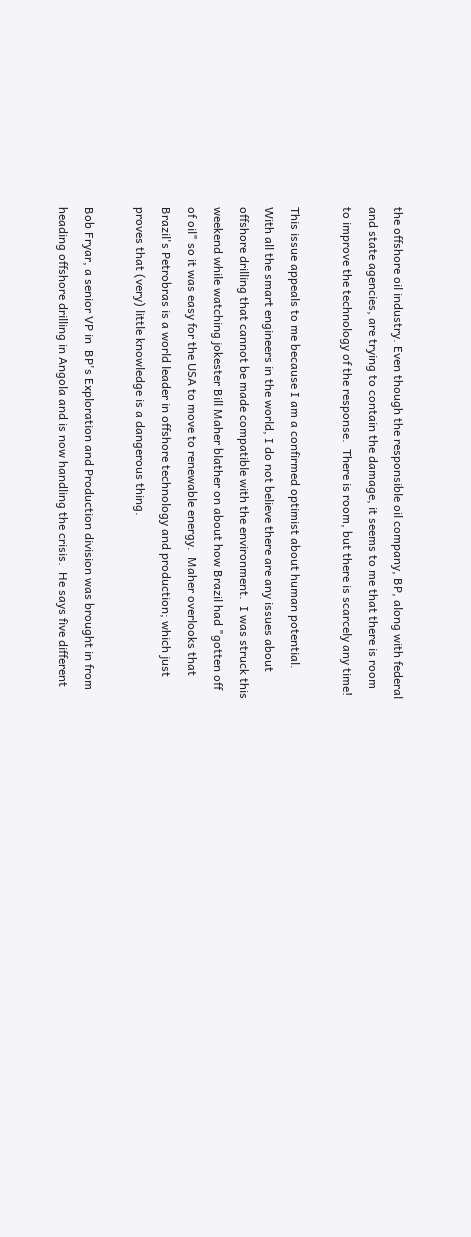the offshore oil industry. Even though the responsible oil company, BP, along with federal and state agencies, are trying to contain the damage, it seems to me that there is room to improve the technology of the response.  There is room, but there is scarcely any time!

This issue appeals to me because I am a confirmed optimist about human potential.   With all the smart engineers in the world, I do not believe there are any issues about offshore drilling that cannot be made compatible with the environment.  I was struck this weekend while watching jokester Bill Maher blather on about how Brazil had "gotten off of oil" so it was easy for the USA to move to renewable energy.  Maher overlooks that Brazil's Petrobras is a world leader in offshore technology and production; which just proves that (very) little knowledge is a dangerous thing.

Bob Fryar, a senior VP in  BP's Exploration and Production division was brought in from heading offshore drilling in Angola and is now handling the crisis.  He says five different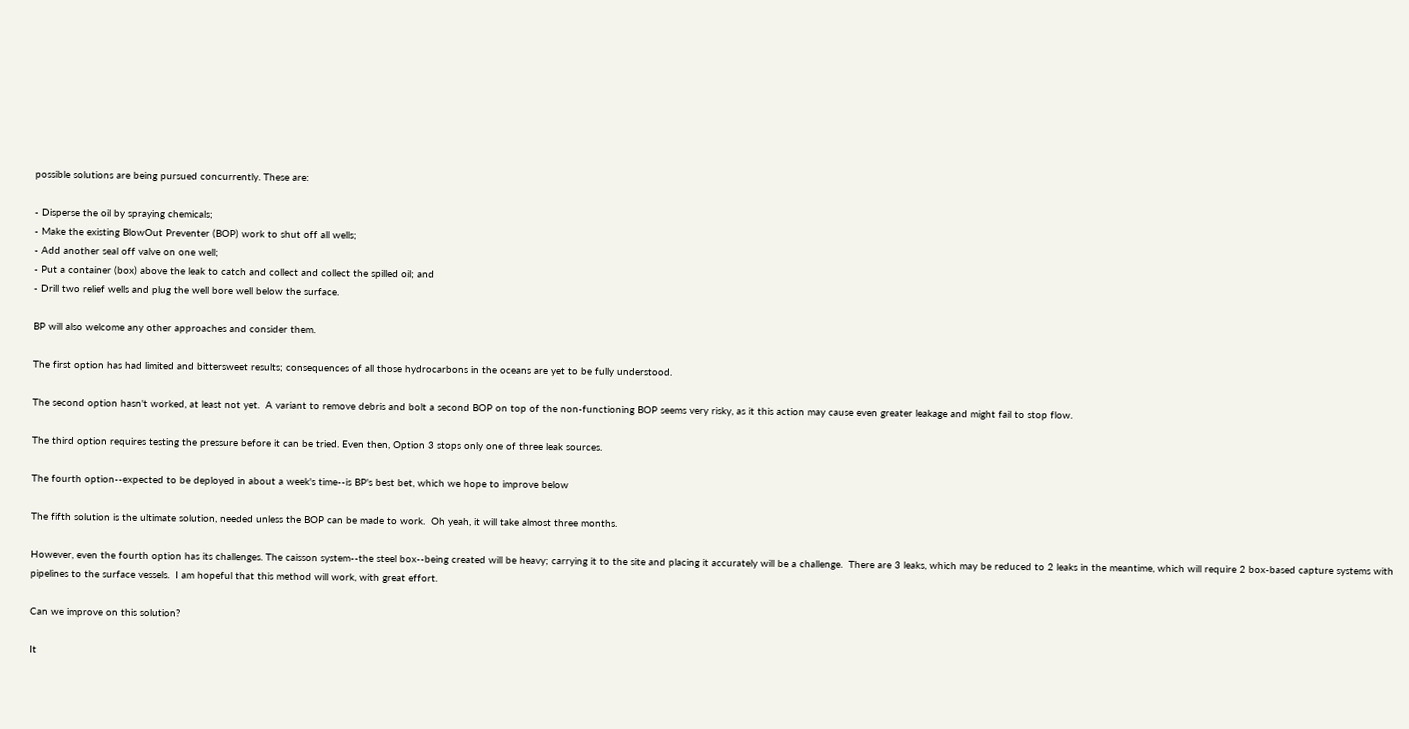possible solutions are being pursued concurrently. These are:

- Disperse the oil by spraying chemicals;
- Make the existing BlowOut Preventer (BOP) work to shut off all wells;
- Add another seal off valve on one well;
- Put a container (box) above the leak to catch and collect and collect the spilled oil; and
- Drill two relief wells and plug the well bore well below the surface.

BP will also welcome any other approaches and consider them.

The first option has had limited and bittersweet results; consequences of all those hydrocarbons in the oceans are yet to be fully understood.

The second option hasn't worked, at least not yet.  A variant to remove debris and bolt a second BOP on top of the non-functioning BOP seems very risky, as it this action may cause even greater leakage and might fail to stop flow.

The third option requires testing the pressure before it can be tried. Even then, Option 3 stops only one of three leak sources.

The fourth option--expected to be deployed in about a week's time--is BP's best bet, which we hope to improve below

The fifth solution is the ultimate solution, needed unless the BOP can be made to work.  Oh yeah, it will take almost three months.

However, even the fourth option has its challenges. The caisson system--the steel box--being created will be heavy; carrying it to the site and placing it accurately will be a challenge.  There are 3 leaks, which may be reduced to 2 leaks in the meantime, which will require 2 box-based capture systems with pipelines to the surface vessels.  I am hopeful that this method will work, with great effort.

Can we improve on this solution?

It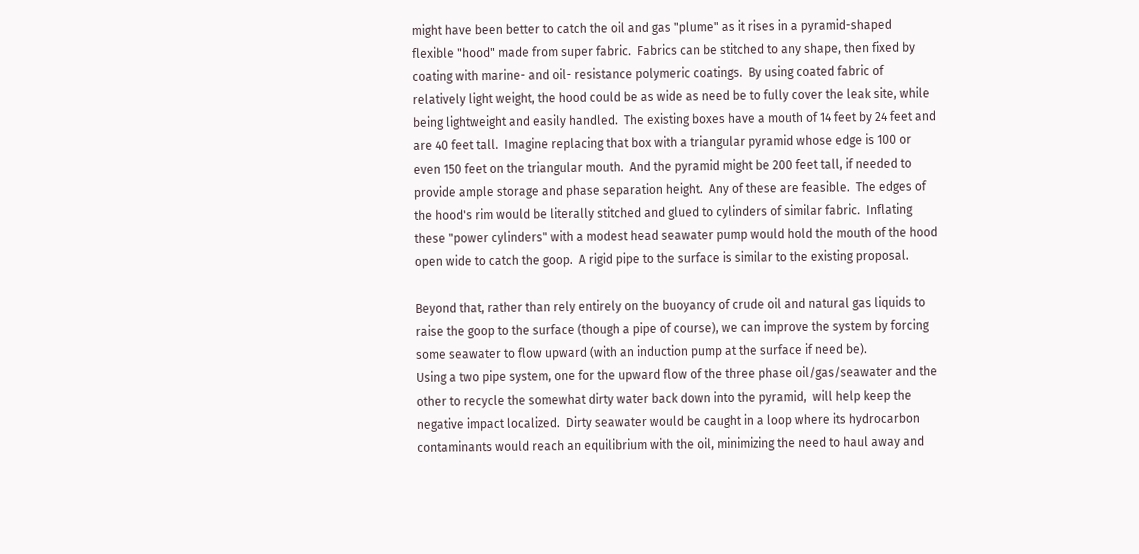might have been better to catch the oil and gas "plume" as it rises in a pyramid-shaped flexible "hood" made from super fabric.  Fabrics can be stitched to any shape, then fixed by coating with marine- and oil- resistance polymeric coatings.  By using coated fabric of relatively light weight, the hood could be as wide as need be to fully cover the leak site, while being lightweight and easily handled.  The existing boxes have a mouth of 14 feet by 24 feet and are 40 feet tall.  Imagine replacing that box with a triangular pyramid whose edge is 100 or even 150 feet on the triangular mouth.  And the pyramid might be 200 feet tall, if needed to provide ample storage and phase separation height.  Any of these are feasible.  The edges of the hood's rim would be literally stitched and glued to cylinders of similar fabric.  Inflating these "power cylinders" with a modest head seawater pump would hold the mouth of the hood open wide to catch the goop.  A rigid pipe to the surface is similar to the existing proposal.

Beyond that, rather than rely entirely on the buoyancy of crude oil and natural gas liquids to raise the goop to the surface (though a pipe of course), we can improve the system by forcing some seawater to flow upward (with an induction pump at the surface if need be).
Using a two pipe system, one for the upward flow of the three phase oil/gas/seawater and the other to recycle the somewhat dirty water back down into the pyramid,  will help keep the negative impact localized.  Dirty seawater would be caught in a loop where its hydrocarbon contaminants would reach an equilibrium with the oil, minimizing the need to haul away and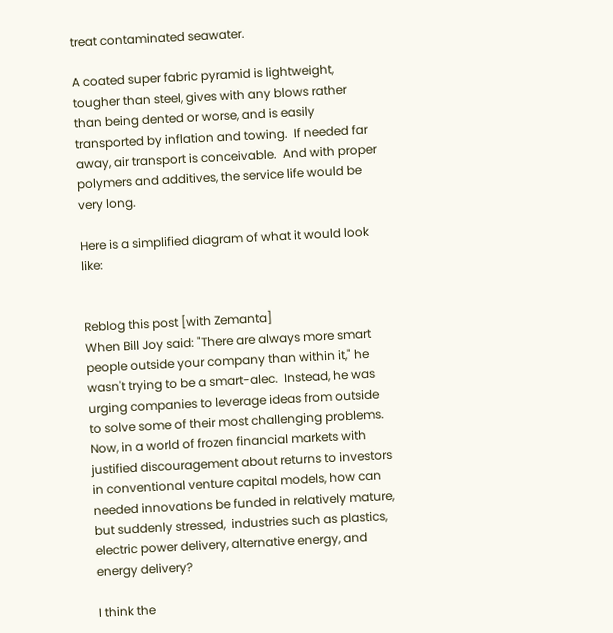treat contaminated seawater.

A coated super fabric pyramid is lightweight, tougher than steel, gives with any blows rather than being dented or worse, and is easily transported by inflation and towing.  If needed far away, air transport is conceivable.  And with proper polymers and additives, the service life would be very long.

Here is a simplified diagram of what it would look like:


Reblog this post [with Zemanta]
When Bill Joy said: "There are always more smart people outside your company than within it," he wasn't trying to be a smart-alec.  Instead, he was urging companies to leverage ideas from outside to solve some of their most challenging problems.
Now, in a world of frozen financial markets with justified discouragement about returns to investors in conventional venture capital models, how can needed innovations be funded in relatively mature, but suddenly stressed,  industries such as plastics, electric power delivery, alternative energy, and energy delivery?

I think the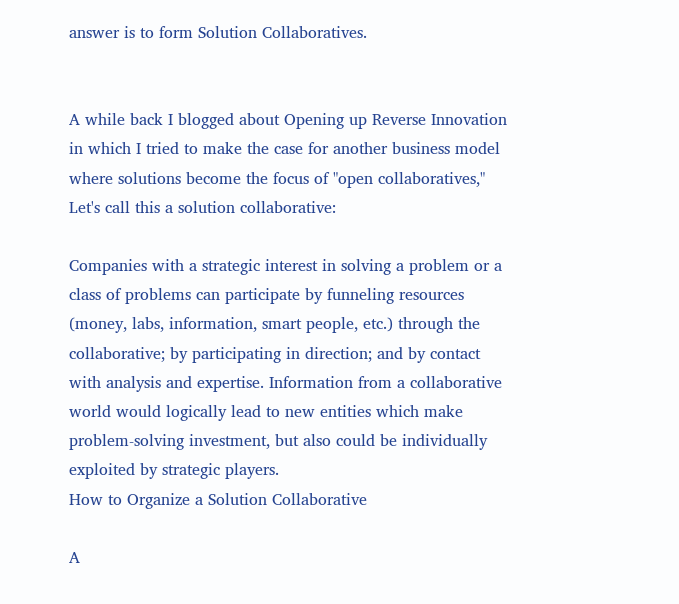answer is to form Solution Collaboratives.


A while back I blogged about Opening up Reverse Innovation in which I tried to make the case for another business model where solutions become the focus of "open collaboratives,"  Let's call this a solution collaborative:

Companies with a strategic interest in solving a problem or a class of problems can participate by funneling resources (money, labs, information, smart people, etc.) through the collaborative; by participating in direction; and by contact with analysis and expertise. Information from a collaborative world would logically lead to new entities which make problem-solving investment, but also could be individually exploited by strategic players.
How to Organize a Solution Collaborative

A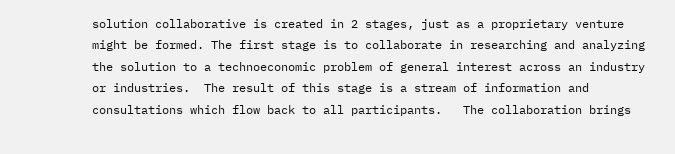solution collaborative is created in 2 stages, just as a proprietary venture might be formed. The first stage is to collaborate in researching and analyzing the solution to a technoeconomic problem of general interest across an industry or industries.  The result of this stage is a stream of information and consultations which flow back to all participants.   The collaboration brings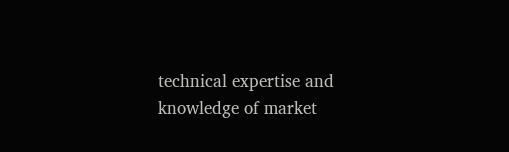technical expertise and knowledge of market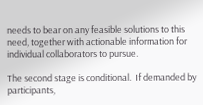needs to bear on any feasible solutions to this need, together with actionable information for individual collaborators to pursue.

The second stage is conditional.  If demanded by participants,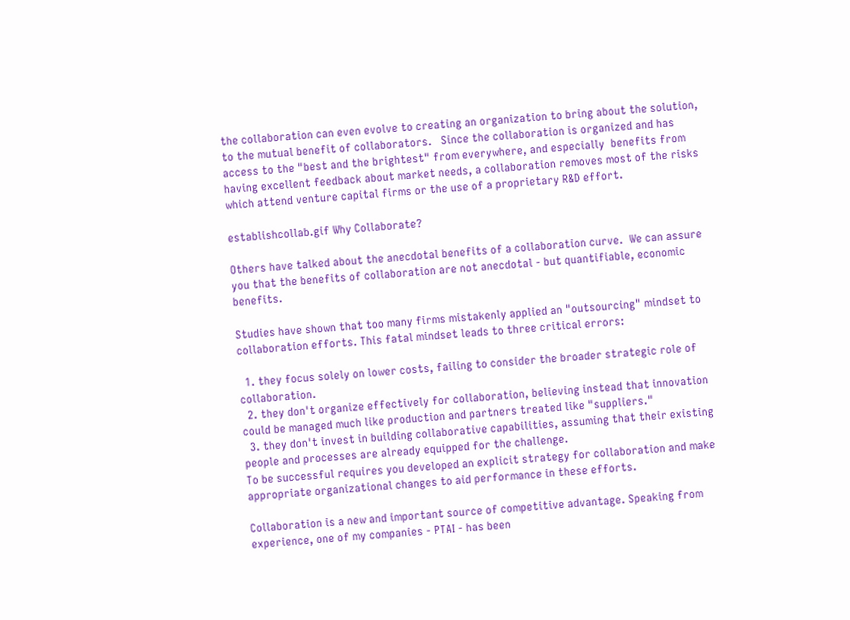the collaboration can even evolve to creating an organization to bring about the solution, to the mutual benefit of collaborators.   Since the collaboration is organized and has access to the "best and the brightest" from everywhere, and especially  benefits from having excellent feedback about market needs, a collaboration removes most of the risks which attend venture capital firms or the use of a proprietary R&D effort.

establishcollab.gif Why Collaborate?

Others have talked about the anecdotal benefits of a collaboration curve.  We can assure you that the benefits of collaboration are not anecdotal - but quantifiable, economic benefits.

Studies have shown that too many firms mistakenly applied an "outsourcing" mindset to collaboration efforts. This fatal mindset leads to three critical errors:

  1. they focus solely on lower costs, failing to consider the broader strategic role of collaboration.
  2. they don't organize effectively for collaboration, believing instead that innovation could be managed much like production and partners treated like "suppliers."
  3. they don't invest in building collaborative capabilities, assuming that their existing people and processes are already equipped for the challenge.
To be successful requires you developed an explicit strategy for collaboration and make appropriate organizational changes to aid performance in these efforts.

Collaboration is a new and important source of competitive advantage. Speaking from experience, one of my companies - PTAI - has been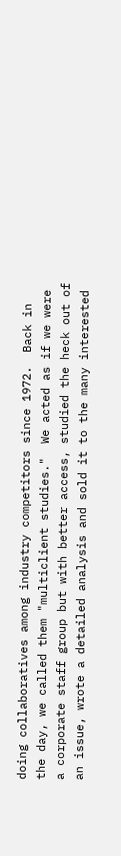doing collaboratives among industry competitors since 1972.  Back in the day, we called them "multiclient studies."  We acted as if we were a corporate staff group but with better access, studied the heck out of an issue, wrote a detailed analysis and sold it to the many interested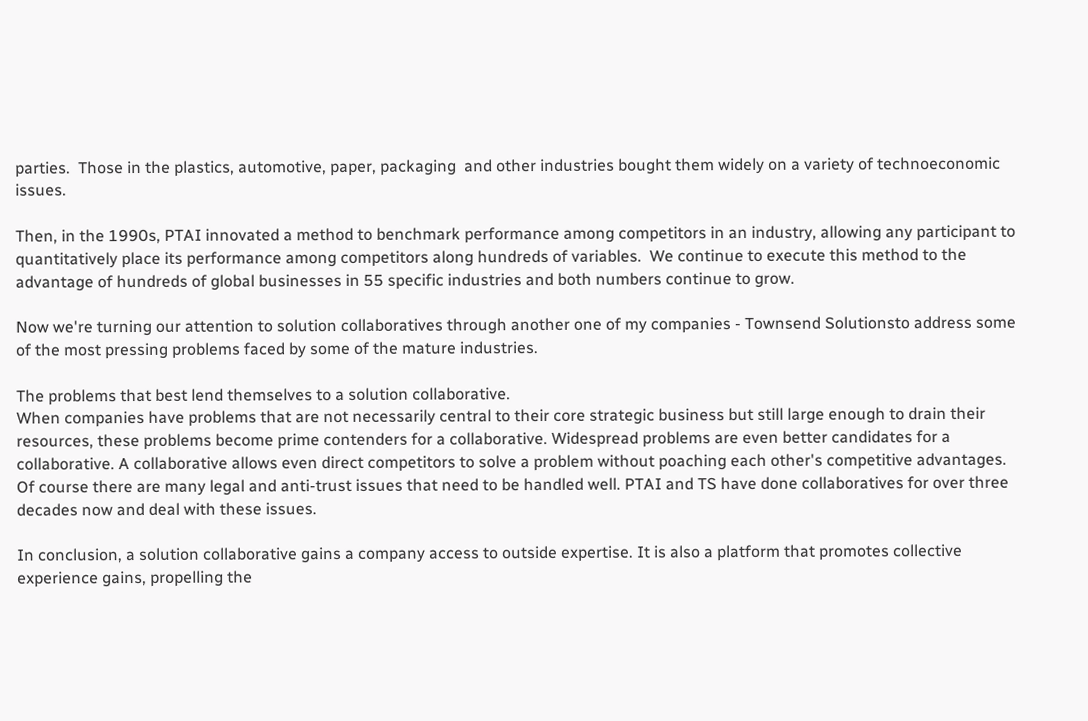parties.  Those in the plastics, automotive, paper, packaging  and other industries bought them widely on a variety of technoeconomic  issues.

Then, in the 1990s, PTAI innovated a method to benchmark performance among competitors in an industry, allowing any participant to quantitatively place its performance among competitors along hundreds of variables.  We continue to execute this method to the advantage of hundreds of global businesses in 55 specific industries and both numbers continue to grow.

Now we're turning our attention to solution collaboratives through another one of my companies - Townsend Solutionsto address some of the most pressing problems faced by some of the mature industries.

The problems that best lend themselves to a solution collaborative.
When companies have problems that are not necessarily central to their core strategic business but still large enough to drain their resources, these problems become prime contenders for a collaborative. Widespread problems are even better candidates for a collaborative. A collaborative allows even direct competitors to solve a problem without poaching each other's competitive advantages. Of course there are many legal and anti-trust issues that need to be handled well. PTAI and TS have done collaboratives for over three decades now and deal with these issues.

In conclusion, a solution collaborative gains a company access to outside expertise. It is also a platform that promotes collective experience gains, propelling the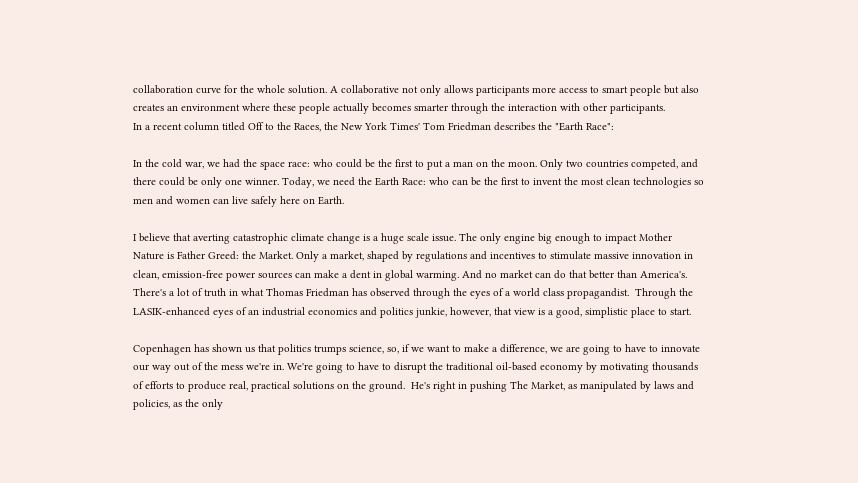collaboration curve for the whole solution. A collaborative not only allows participants more access to smart people but also creates an environment where these people actually becomes smarter through the interaction with other participants.
In a recent column titled Off to the Races, the New York Times' Tom Friedman describes the "Earth Race":

In the cold war, we had the space race: who could be the first to put a man on the moon. Only two countries competed, and there could be only one winner. Today, we need the Earth Race: who can be the first to invent the most clean technologies so men and women can live safely here on Earth.

I believe that averting catastrophic climate change is a huge scale issue. The only engine big enough to impact Mother Nature is Father Greed: the Market. Only a market, shaped by regulations and incentives to stimulate massive innovation in clean, emission-free power sources can make a dent in global warming. And no market can do that better than America's.
There's a lot of truth in what Thomas Friedman has observed through the eyes of a world class propagandist.  Through the LASIK-enhanced eyes of an industrial economics and politics junkie, however, that view is a good, simplistic place to start.

Copenhagen has shown us that politics trumps science, so, if we want to make a difference, we are going to have to innovate our way out of the mess we're in. We're going to have to disrupt the traditional oil-based economy by motivating thousands of efforts to produce real, practical solutions on the ground.  He's right in pushing The Market, as manipulated by laws and policies, as the only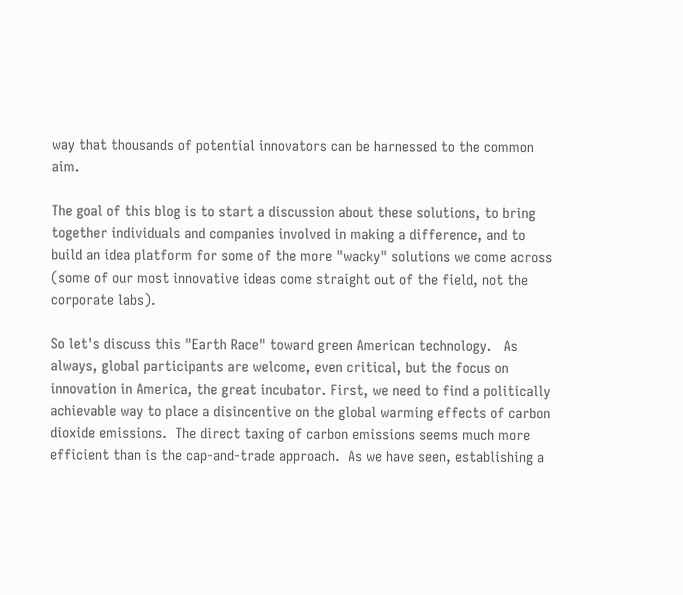way that thousands of potential innovators can be harnessed to the common aim.

The goal of this blog is to start a discussion about these solutions, to bring together individuals and companies involved in making a difference, and to build an idea platform for some of the more "wacky" solutions we come across  (some of our most innovative ideas come straight out of the field, not the corporate labs).

So let's discuss this "Earth Race" toward green American technology.   As always, global participants are welcome, even critical, but the focus on innovation in America, the great incubator. First, we need to find a politically achievable way to place a disincentive on the global warming effects of carbon dioxide emissions.  The direct taxing of carbon emissions seems much more efficient than is the cap-and-trade approach.  As we have seen, establishing a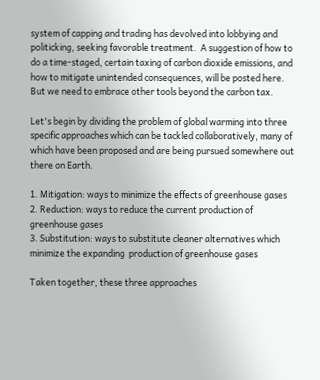system of capping and trading has devolved into lobbying and politicking, seeking favorable treatment.  A suggestion of how to do a time-staged, certain taxing of carbon dioxide emissions, and how to mitigate unintended consequences, will be posted here. But we need to embrace other tools beyond the carbon tax.

Let's begin by dividing the problem of global warming into three specific approaches which can be tackled collaboratively, many of which have been proposed and are being pursued somewhere out there on Earth.

1. Mitigation: ways to minimize the effects of greenhouse gases
2. Reduction: ways to reduce the current production of greenhouse gases
3. Substitution: ways to substitute cleaner alternatives which minimize the expanding  production of greenhouse gases

Taken together, these three approaches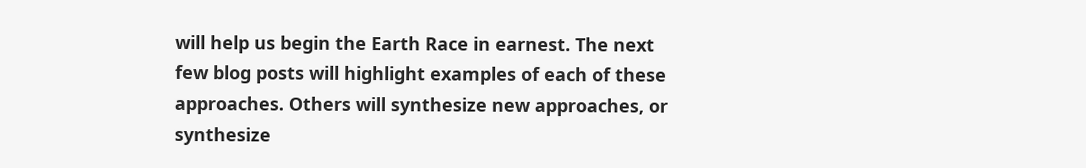will help us begin the Earth Race in earnest. The next few blog posts will highlight examples of each of these approaches. Others will synthesize new approaches, or synthesize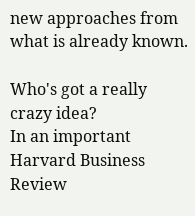new approaches from what is already known.

Who's got a really crazy idea?
In an important Harvard Business Review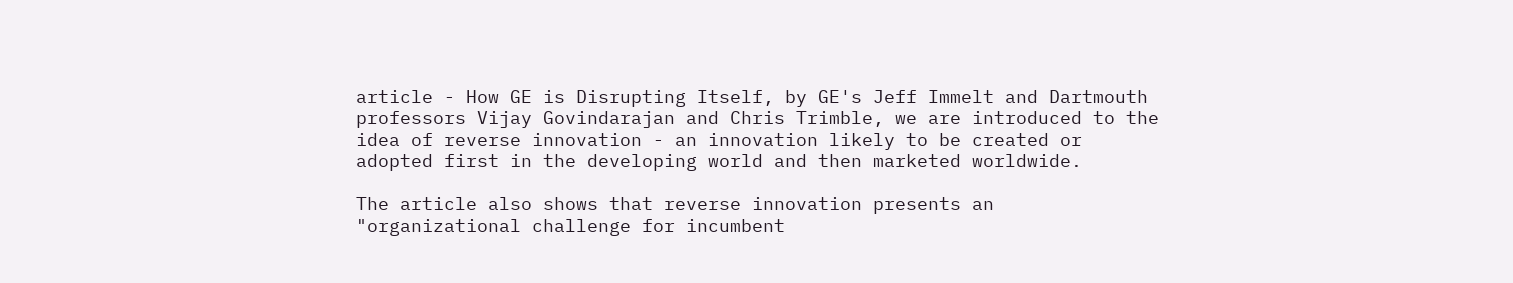article - How GE is Disrupting Itself, by GE's Jeff Immelt and Dartmouth professors Vijay Govindarajan and Chris Trimble, we are introduced to the idea of reverse innovation - an innovation likely to be created or adopted first in the developing world and then marketed worldwide.

The article also shows that reverse innovation presents an "organizational challenge for incumbent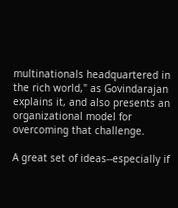multinationals headquartered in the rich world," as Govindarajan explains it, and also presents an organizational model for overcoming that challenge.

A great set of ideas--especially if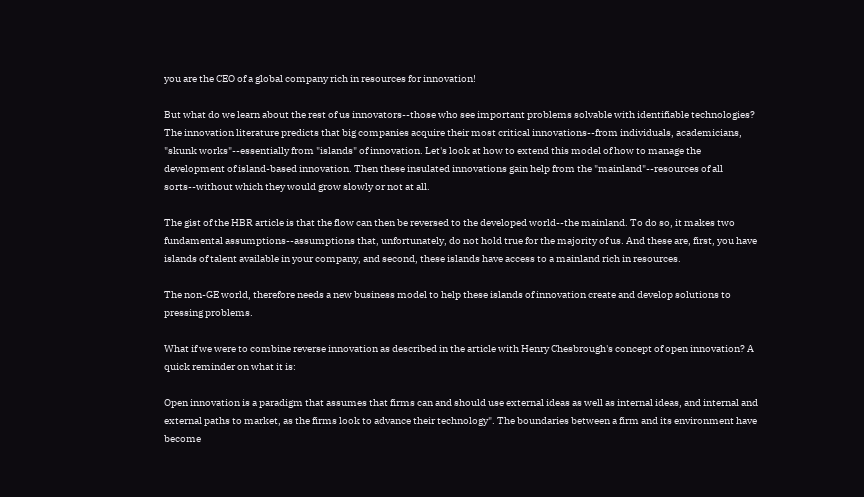you are the CEO of a global company rich in resources for innovation!

But what do we learn about the rest of us innovators--those who see important problems solvable with identifiable technologies?
The innovation literature predicts that big companies acquire their most critical innovations--from individuals, academicians, "skunk works"--essentially from "islands" of innovation. Let's look at how to extend this model of how to manage the development of island-based innovation. Then these insulated innovations gain help from the "mainland"--resources of all sorts--without which they would grow slowly or not at all.

The gist of the HBR article is that the flow can then be reversed to the developed world--the mainland. To do so, it makes two fundamental assumptions--assumptions that, unfortunately, do not hold true for the majority of us. And these are, first, you have islands of talent available in your company, and second, these islands have access to a mainland rich in resources.

The non-GE world, therefore needs a new business model to help these islands of innovation create and develop solutions to pressing problems.

What if we were to combine reverse innovation as described in the article with Henry Chesbrough's concept of open innovation? A quick reminder on what it is:

Open innovation is a paradigm that assumes that firms can and should use external ideas as well as internal ideas, and internal and external paths to market, as the firms look to advance their technology". The boundaries between a firm and its environment have become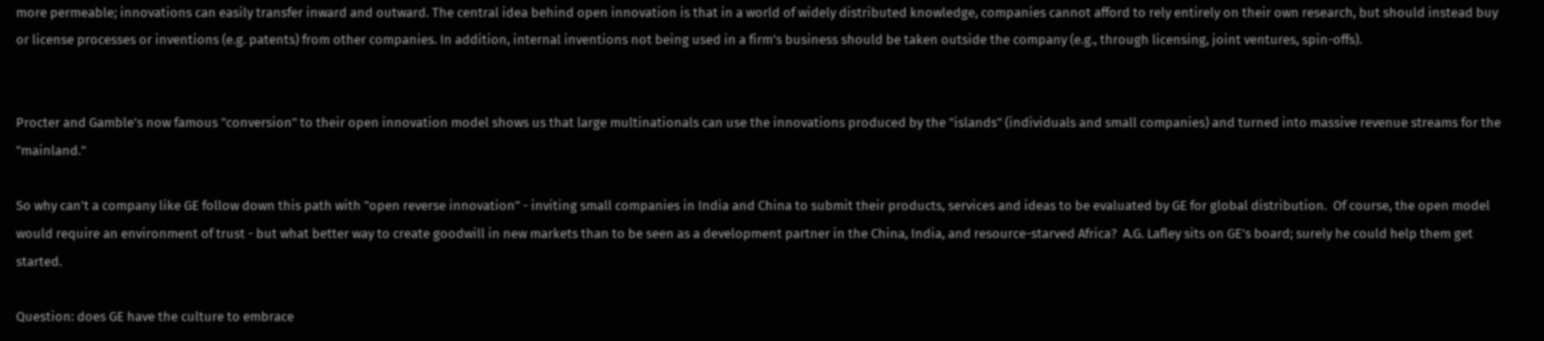more permeable; innovations can easily transfer inward and outward. The central idea behind open innovation is that in a world of widely distributed knowledge, companies cannot afford to rely entirely on their own research, but should instead buy or license processes or inventions (e.g. patents) from other companies. In addition, internal inventions not being used in a firm's business should be taken outside the company (e.g., through licensing, joint ventures, spin-offs).


Procter and Gamble's now famous "conversion" to their open innovation model shows us that large multinationals can use the innovations produced by the "islands" (individuals and small companies) and turned into massive revenue streams for the "mainland."

So why can't a company like GE follow down this path with "open reverse innovation" - inviting small companies in India and China to submit their products, services and ideas to be evaluated by GE for global distribution.  Of course, the open model would require an environment of trust - but what better way to create goodwill in new markets than to be seen as a development partner in the China, India, and resource-starved Africa?  A.G. Lafley sits on GE's board; surely he could help them get started.

Question: does GE have the culture to embrace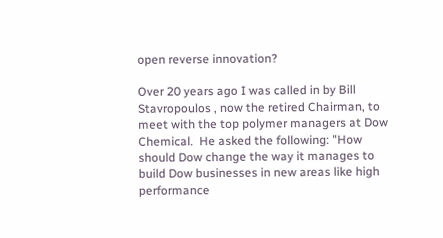open reverse innovation?

Over 20 years ago I was called in by Bill Stavropoulos , now the retired Chairman, to meet with the top polymer managers at Dow Chemical.  He asked the following: "How should Dow change the way it manages to build Dow businesses in new areas like high performance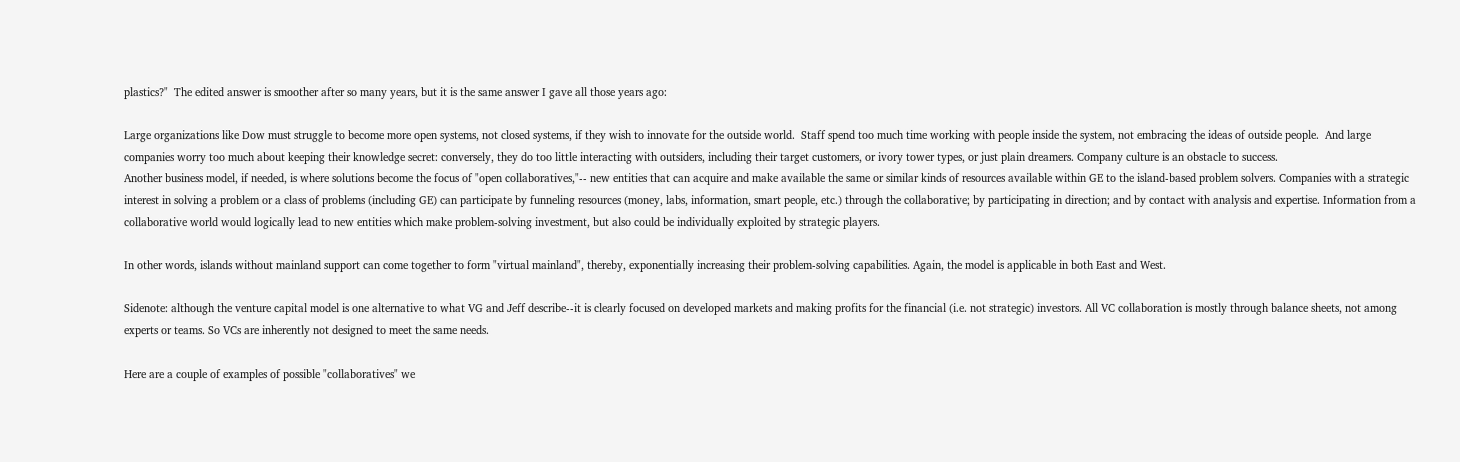plastics?"  The edited answer is smoother after so many years, but it is the same answer I gave all those years ago:

Large organizations like Dow must struggle to become more open systems, not closed systems, if they wish to innovate for the outside world.  Staff spend too much time working with people inside the system, not embracing the ideas of outside people.  And large companies worry too much about keeping their knowledge secret: conversely, they do too little interacting with outsiders, including their target customers, or ivory tower types, or just plain dreamers. Company culture is an obstacle to success.
Another business model, if needed, is where solutions become the focus of "open collaboratives,"-- new entities that can acquire and make available the same or similar kinds of resources available within GE to the island-based problem solvers. Companies with a strategic interest in solving a problem or a class of problems (including GE) can participate by funneling resources (money, labs, information, smart people, etc.) through the collaborative; by participating in direction; and by contact with analysis and expertise. Information from a collaborative world would logically lead to new entities which make problem-solving investment, but also could be individually exploited by strategic players.

In other words, islands without mainland support can come together to form "virtual mainland", thereby, exponentially increasing their problem-solving capabilities. Again, the model is applicable in both East and West.

Sidenote: although the venture capital model is one alternative to what VG and Jeff describe--it is clearly focused on developed markets and making profits for the financial (i.e. not strategic) investors. All VC collaboration is mostly through balance sheets, not among experts or teams. So VCs are inherently not designed to meet the same needs.

Here are a couple of examples of possible "collaboratives" we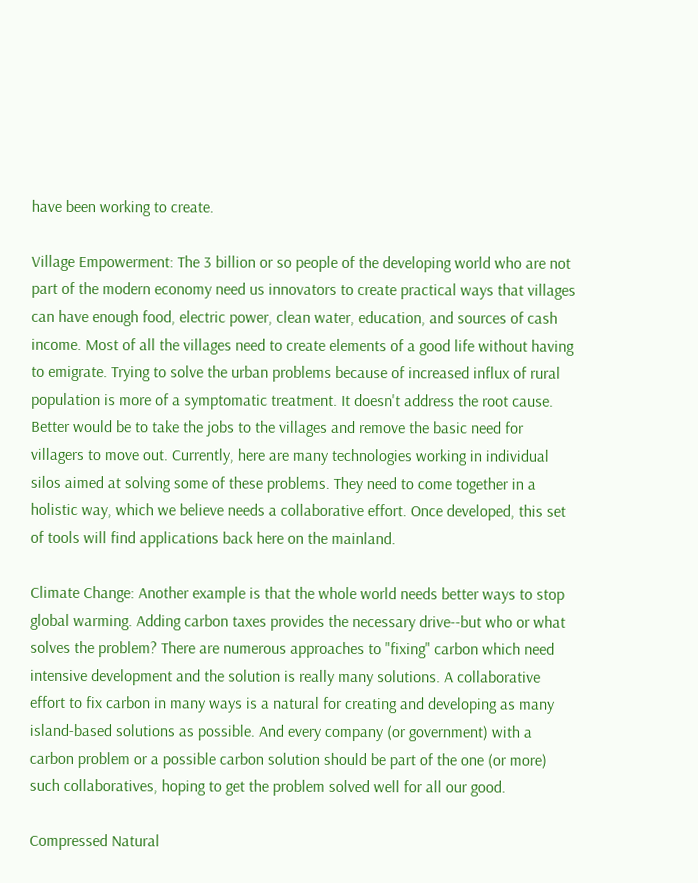have been working to create.

Village Empowerment: The 3 billion or so people of the developing world who are not part of the modern economy need us innovators to create practical ways that villages can have enough food, electric power, clean water, education, and sources of cash income. Most of all the villages need to create elements of a good life without having to emigrate. Trying to solve the urban problems because of increased influx of rural population is more of a symptomatic treatment. It doesn't address the root cause. Better would be to take the jobs to the villages and remove the basic need for villagers to move out. Currently, here are many technologies working in individual silos aimed at solving some of these problems. They need to come together in a holistic way, which we believe needs a collaborative effort. Once developed, this set of tools will find applications back here on the mainland.

Climate Change: Another example is that the whole world needs better ways to stop global warming. Adding carbon taxes provides the necessary drive--but who or what solves the problem? There are numerous approaches to "fixing" carbon which need intensive development and the solution is really many solutions. A collaborative effort to fix carbon in many ways is a natural for creating and developing as many island-based solutions as possible. And every company (or government) with a carbon problem or a possible carbon solution should be part of the one (or more) such collaboratives, hoping to get the problem solved well for all our good.

Compressed Natural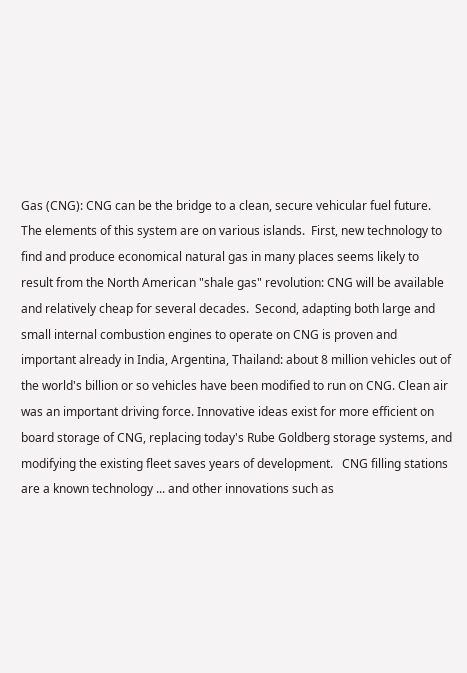Gas (CNG): CNG can be the bridge to a clean, secure vehicular fuel future.  The elements of this system are on various islands.  First, new technology to find and produce economical natural gas in many places seems likely to result from the North American "shale gas" revolution: CNG will be available and relatively cheap for several decades.  Second, adapting both large and small internal combustion engines to operate on CNG is proven and important already in India, Argentina, Thailand: about 8 million vehicles out of the world's billion or so vehicles have been modified to run on CNG. Clean air was an important driving force. Innovative ideas exist for more efficient on board storage of CNG, replacing today's Rube Goldberg storage systems, and modifying the existing fleet saves years of development.   CNG filling stations are a known technology ... and other innovations such as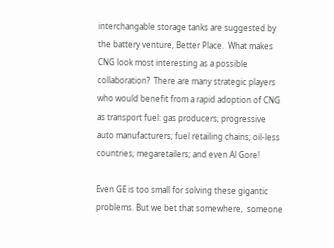interchangable storage tanks are suggested by the battery venture, Better Place.  What makes CNG look most interesting as a possible collaboration?  There are many strategic players who would benefit from a rapid adoption of CNG as transport fuel: gas producers; progressive auto manufacturers; fuel retailing chains; oil-less countries; megaretailers; and even Al Gore!

Even GE is too small for solving these gigantic problems. But we bet that somewhere,  someone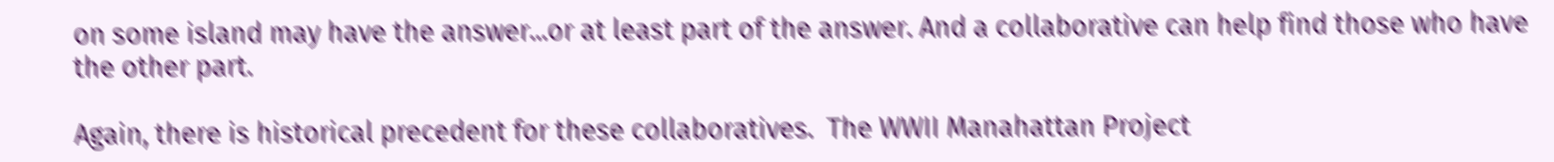on some island may have the answer...or at least part of the answer. And a collaborative can help find those who have the other part.

Again, there is historical precedent for these collaboratives.  The WWII Manahattan Project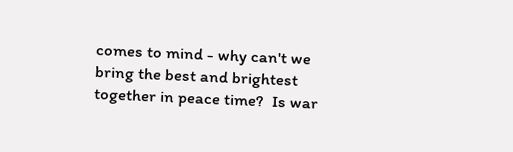comes to mind - why can't we bring the best and brightest together in peace time?  Is war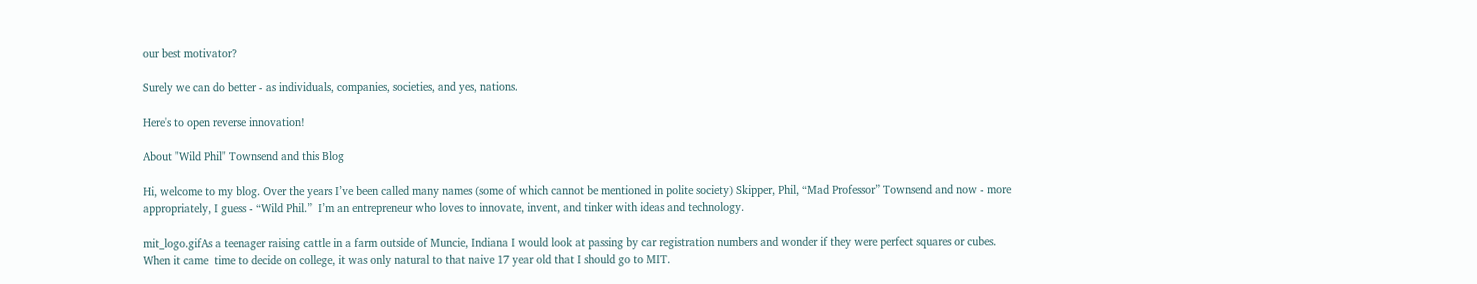our best motivator?

Surely we can do better - as individuals, companies, societies, and yes, nations.

Here's to open reverse innovation!

About "Wild Phil" Townsend and this Blog

Hi, welcome to my blog. Over the years I’ve been called many names (some of which cannot be mentioned in polite society) Skipper, Phil, “Mad Professor” Townsend and now - more appropriately, I guess - “Wild Phil.”  I’m an entrepreneur who loves to innovate, invent, and tinker with ideas and technology.

mit_logo.gifAs a teenager raising cattle in a farm outside of Muncie, Indiana I would look at passing by car registration numbers and wonder if they were perfect squares or cubes. When it came  time to decide on college, it was only natural to that naive 17 year old that I should go to MIT.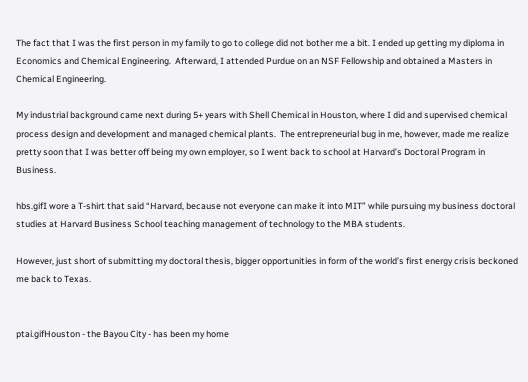The fact that I was the first person in my family to go to college did not bother me a bit. I ended up getting my diploma in Economics and Chemical Engineering.  Afterward, I attended Purdue on an NSF Fellowship and obtained a Masters in Chemical Engineering.

My industrial background came next during 5+ years with Shell Chemical in Houston, where I did and supervised chemical process design and development and managed chemical plants.  The entrepreneurial bug in me, however, made me realize pretty soon that I was better off being my own employer, so I went back to school at Harvard’s Doctoral Program in Business.

hbs.gifI wore a T-shirt that said “Harvard, because not everyone can make it into MIT” while pursuing my business doctoral studies at Harvard Business School teaching management of technology to the MBA students.

However, just short of submitting my doctoral thesis, bigger opportunities in form of the world’s first energy crisis beckoned me back to Texas.


ptai.gifHouston - the Bayou City - has been my home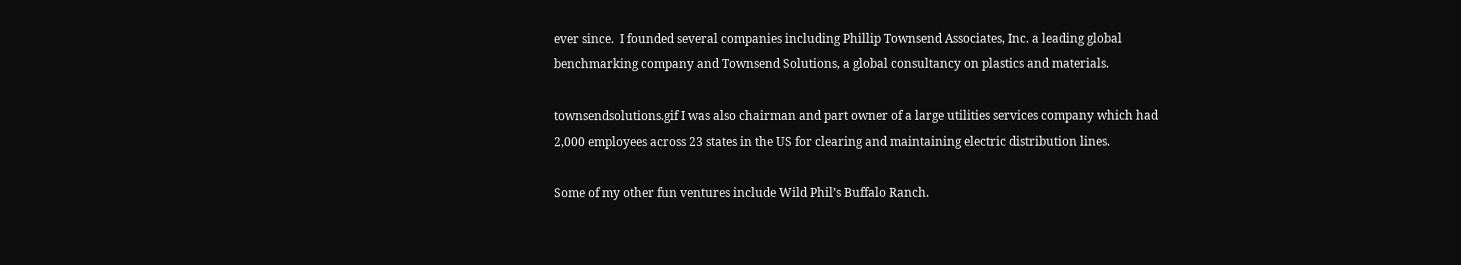ever since.  I founded several companies including Phillip Townsend Associates, Inc. a leading global benchmarking company and Townsend Solutions, a global consultancy on plastics and materials.

townsendsolutions.gif I was also chairman and part owner of a large utilities services company which had 2,000 employees across 23 states in the US for clearing and maintaining electric distribution lines.

Some of my other fun ventures include Wild Phil’s Buffalo Ranch.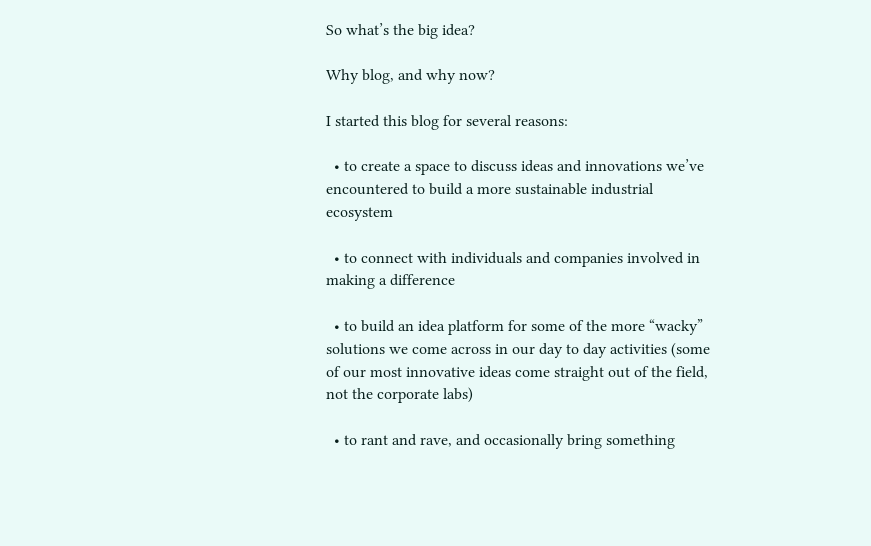So what’s the big idea?

Why blog, and why now?

I started this blog for several reasons:

  • to create a space to discuss ideas and innovations we’ve encountered to build a more sustainable industrial ecosystem

  • to connect with individuals and companies involved in making a difference

  • to build an idea platform for some of the more “wacky” solutions we come across in our day to day activities (some of our most innovative ideas come straight out of the field, not the corporate labs)

  • to rant and rave, and occasionally bring something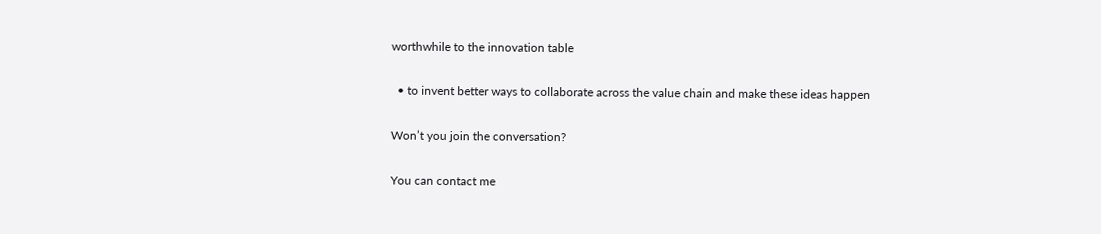worthwhile to the innovation table

  • to invent better ways to collaborate across the value chain and make these ideas happen

Won’t you join the conversation?

You can contact me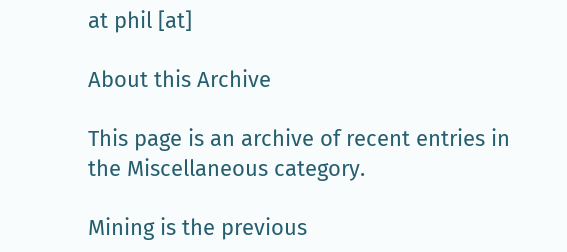at phil [at]

About this Archive

This page is an archive of recent entries in the Miscellaneous category.

Mining is the previous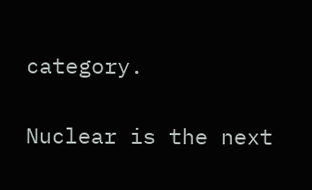category.

Nuclear is the next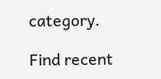category.

Find recent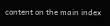content on the main index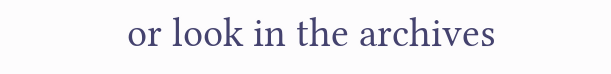or look in the archives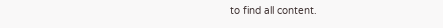to find all content.